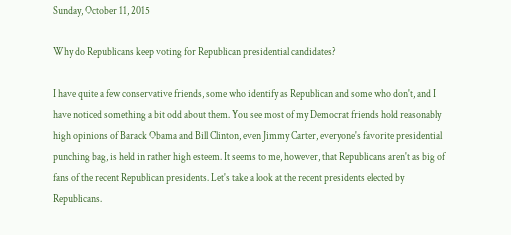Sunday, October 11, 2015

Why do Republicans keep voting for Republican presidential candidates?

I have quite a few conservative friends, some who identify as Republican and some who don't, and I have noticed something a bit odd about them. You see most of my Democrat friends hold reasonably high opinions of Barack Obama and Bill Clinton, even Jimmy Carter, everyone's favorite presidential punching bag, is held in rather high esteem. It seems to me, however, that Republicans aren't as big of fans of the recent Republican presidents. Let's take a look at the recent presidents elected by Republicans.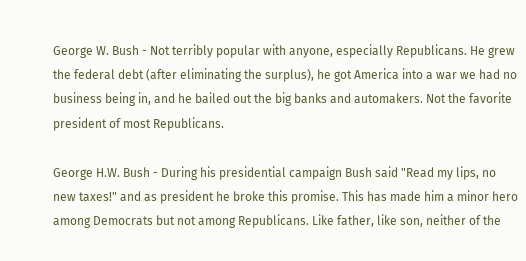George W. Bush - Not terribly popular with anyone, especially Republicans. He grew the federal debt (after eliminating the surplus), he got America into a war we had no business being in, and he bailed out the big banks and automakers. Not the favorite president of most Republicans.

George H.W. Bush - During his presidential campaign Bush said "Read my lips, no new taxes!" and as president he broke this promise. This has made him a minor hero among Democrats but not among Republicans. Like father, like son, neither of the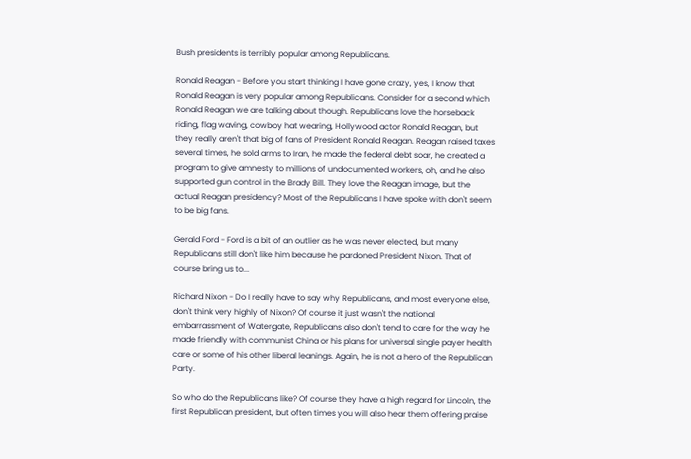Bush presidents is terribly popular among Republicans.

Ronald Reagan - Before you start thinking I have gone crazy, yes, I know that Ronald Reagan is very popular among Republicans. Consider for a second which Ronald Reagan we are talking about though. Republicans love the horseback riding, flag waving, cowboy hat wearing, Hollywood actor Ronald Reagan, but they really aren't that big of fans of President Ronald Reagan. Reagan raised taxes several times, he sold arms to Iran, he made the federal debt soar, he created a program to give amnesty to millions of undocumented workers, oh, and he also supported gun control in the Brady Bill. They love the Reagan image, but the actual Reagan presidency? Most of the Republicans I have spoke with don't seem to be big fans.

Gerald Ford - Ford is a bit of an outlier as he was never elected, but many Republicans still don't like him because he pardoned President Nixon. That of course bring us to...

Richard Nixon - Do I really have to say why Republicans, and most everyone else, don't think very highly of Nixon? Of course it just wasn't the national embarrassment of Watergate, Republicans also don't tend to care for the way he made friendly with communist China or his plans for universal single payer health care or some of his other liberal leanings. Again, he is not a hero of the Republican Party.

So who do the Republicans like? Of course they have a high regard for Lincoln, the first Republican president, but often times you will also hear them offering praise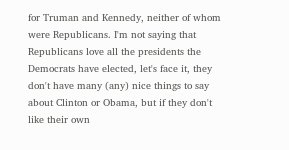for Truman and Kennedy, neither of whom were Republicans. I'm not saying that Republicans love all the presidents the Democrats have elected, let's face it, they don't have many (any) nice things to say about Clinton or Obama, but if they don't like their own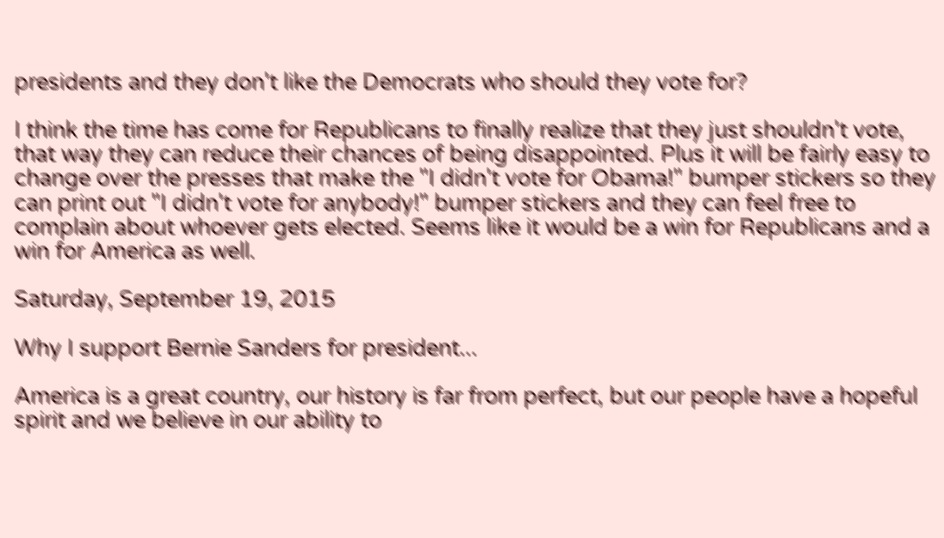presidents and they don't like the Democrats who should they vote for?

I think the time has come for Republicans to finally realize that they just shouldn't vote, that way they can reduce their chances of being disappointed. Plus it will be fairly easy to change over the presses that make the "I didn't vote for Obama!" bumper stickers so they can print out "I didn't vote for anybody!" bumper stickers and they can feel free to complain about whoever gets elected. Seems like it would be a win for Republicans and a win for America as well.

Saturday, September 19, 2015

Why I support Bernie Sanders for president...

America is a great country, our history is far from perfect, but our people have a hopeful spirit and we believe in our ability to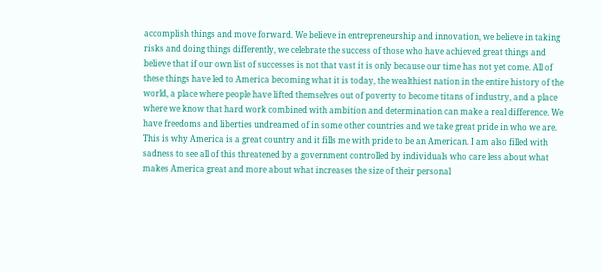accomplish things and move forward. We believe in entrepreneurship and innovation, we believe in taking risks and doing things differently, we celebrate the success of those who have achieved great things and believe that if our own list of successes is not that vast it is only because our time has not yet come. All of these things have led to America becoming what it is today, the wealthiest nation in the entire history of the world, a place where people have lifted themselves out of poverty to become titans of industry, and a place where we know that hard work combined with ambition and determination can make a real difference. We have freedoms and liberties undreamed of in some other countries and we take great pride in who we are. This is why America is a great country and it fills me with pride to be an American. I am also filled with sadness to see all of this threatened by a government controlled by individuals who care less about what makes America great and more about what increases the size of their personal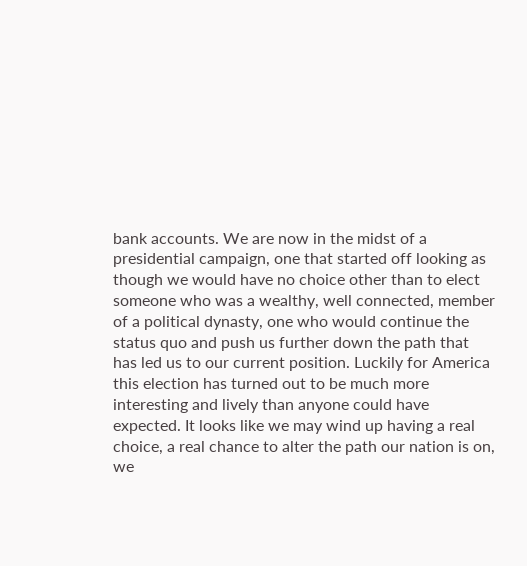bank accounts. We are now in the midst of a presidential campaign, one that started off looking as though we would have no choice other than to elect someone who was a wealthy, well connected, member of a political dynasty, one who would continue the status quo and push us further down the path that has led us to our current position. Luckily for America this election has turned out to be much more interesting and lively than anyone could have expected. It looks like we may wind up having a real choice, a real chance to alter the path our nation is on, we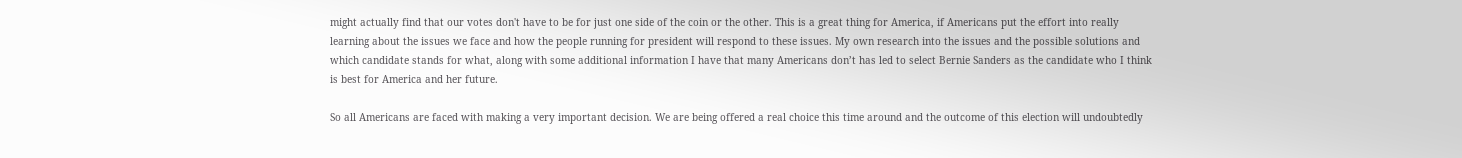might actually find that our votes don't have to be for just one side of the coin or the other. This is a great thing for America, if Americans put the effort into really learning about the issues we face and how the people running for president will respond to these issues. My own research into the issues and the possible solutions and which candidate stands for what, along with some additional information I have that many Americans don’t has led to select Bernie Sanders as the candidate who I think is best for America and her future.

So all Americans are faced with making a very important decision. We are being offered a real choice this time around and the outcome of this election will undoubtedly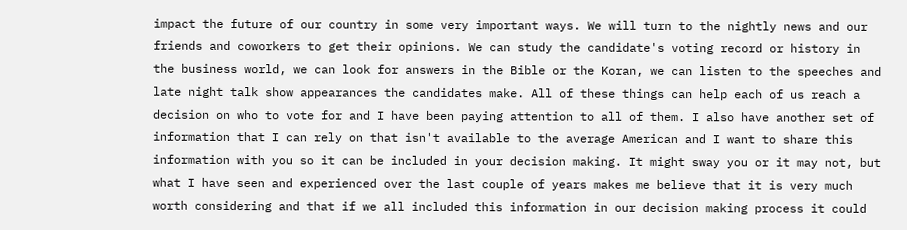impact the future of our country in some very important ways. We will turn to the nightly news and our friends and coworkers to get their opinions. We can study the candidate's voting record or history in the business world, we can look for answers in the Bible or the Koran, we can listen to the speeches and late night talk show appearances the candidates make. All of these things can help each of us reach a decision on who to vote for and I have been paying attention to all of them. I also have another set of information that I can rely on that isn't available to the average American and I want to share this information with you so it can be included in your decision making. It might sway you or it may not, but what I have seen and experienced over the last couple of years makes me believe that it is very much worth considering and that if we all included this information in our decision making process it could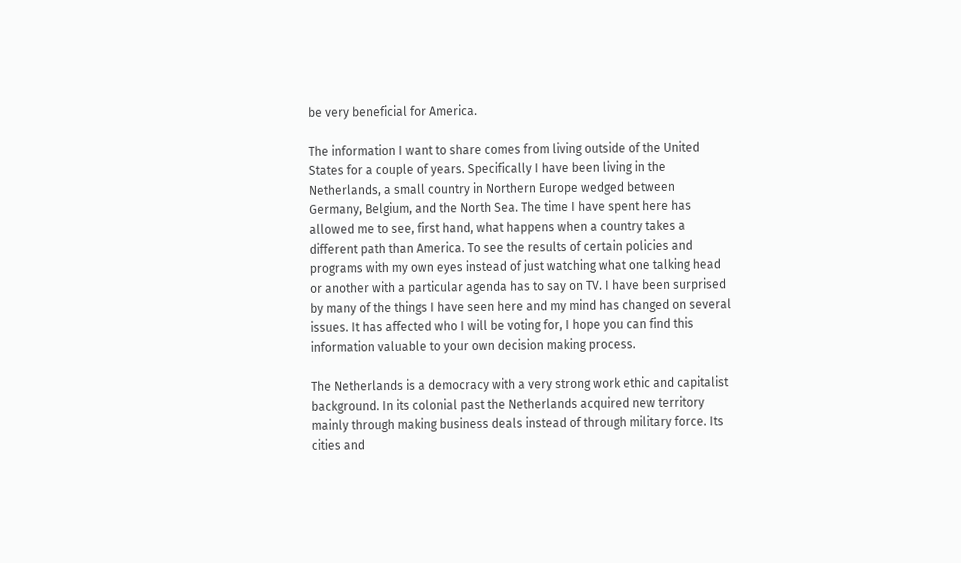be very beneficial for America.

The information I want to share comes from living outside of the United States for a couple of years. Specifically I have been living in the Netherlands, a small country in Northern Europe wedged between Germany, Belgium, and the North Sea. The time I have spent here has allowed me to see, first hand, what happens when a country takes a different path than America. To see the results of certain policies and programs with my own eyes instead of just watching what one talking head or another with a particular agenda has to say on TV. I have been surprised by many of the things I have seen here and my mind has changed on several issues. It has affected who I will be voting for, I hope you can find this information valuable to your own decision making process.

The Netherlands is a democracy with a very strong work ethic and capitalist background. In its colonial past the Netherlands acquired new territory mainly through making business deals instead of through military force. Its cities and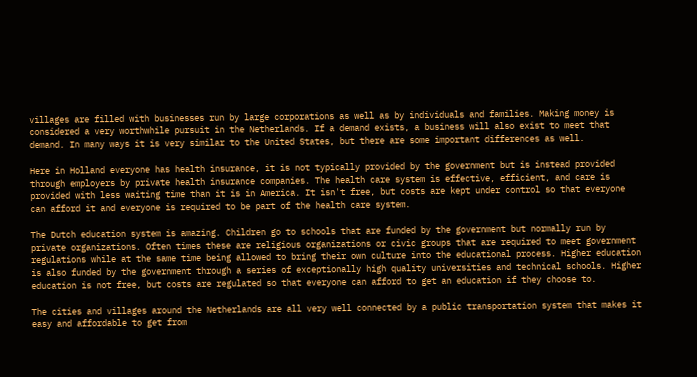villages are filled with businesses run by large corporations as well as by individuals and families. Making money is considered a very worthwhile pursuit in the Netherlands. If a demand exists, a business will also exist to meet that demand. In many ways it is very similar to the United States, but there are some important differences as well.

Here in Holland everyone has health insurance, it is not typically provided by the government but is instead provided through employers by private health insurance companies. The health care system is effective, efficient, and care is provided with less waiting time than it is in America. It isn't free, but costs are kept under control so that everyone can afford it and everyone is required to be part of the health care system.

The Dutch education system is amazing. Children go to schools that are funded by the government but normally run by private organizations. Often times these are religious organizations or civic groups that are required to meet government regulations while at the same time being allowed to bring their own culture into the educational process. Higher education is also funded by the government through a series of exceptionally high quality universities and technical schools. Higher education is not free, but costs are regulated so that everyone can afford to get an education if they choose to.

The cities and villages around the Netherlands are all very well connected by a public transportation system that makes it easy and affordable to get from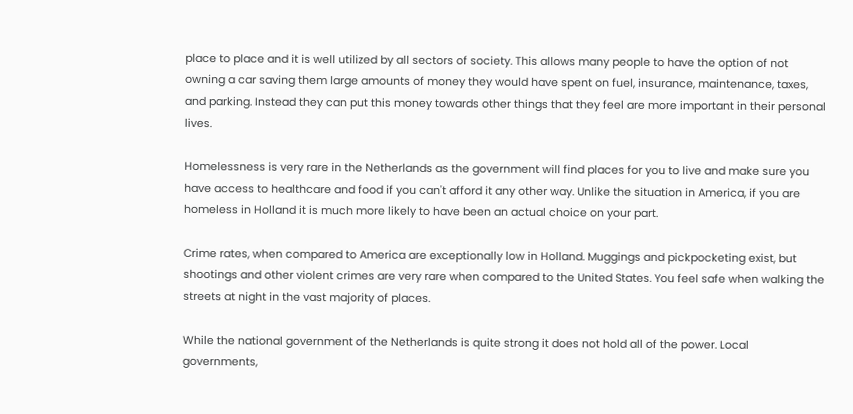place to place and it is well utilized by all sectors of society. This allows many people to have the option of not owning a car saving them large amounts of money they would have spent on fuel, insurance, maintenance, taxes, and parking. Instead they can put this money towards other things that they feel are more important in their personal lives.

Homelessness is very rare in the Netherlands as the government will find places for you to live and make sure you have access to healthcare and food if you can't afford it any other way. Unlike the situation in America, if you are homeless in Holland it is much more likely to have been an actual choice on your part.

Crime rates, when compared to America are exceptionally low in Holland. Muggings and pickpocketing exist, but shootings and other violent crimes are very rare when compared to the United States. You feel safe when walking the streets at night in the vast majority of places.

While the national government of the Netherlands is quite strong it does not hold all of the power. Local governments,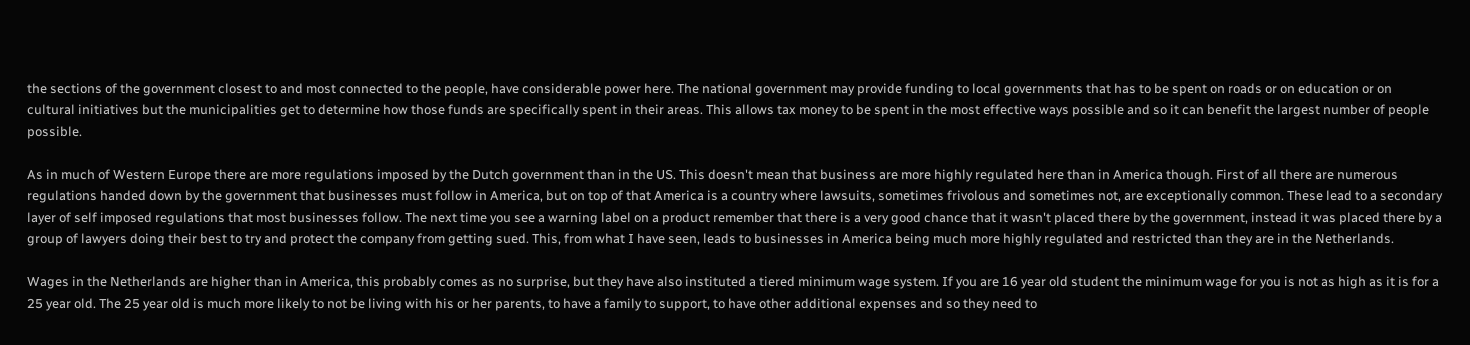the sections of the government closest to and most connected to the people, have considerable power here. The national government may provide funding to local governments that has to be spent on roads or on education or on cultural initiatives but the municipalities get to determine how those funds are specifically spent in their areas. This allows tax money to be spent in the most effective ways possible and so it can benefit the largest number of people possible.

As in much of Western Europe there are more regulations imposed by the Dutch government than in the US. This doesn't mean that business are more highly regulated here than in America though. First of all there are numerous regulations handed down by the government that businesses must follow in America, but on top of that America is a country where lawsuits, sometimes frivolous and sometimes not, are exceptionally common. These lead to a secondary layer of self imposed regulations that most businesses follow. The next time you see a warning label on a product remember that there is a very good chance that it wasn't placed there by the government, instead it was placed there by a group of lawyers doing their best to try and protect the company from getting sued. This, from what I have seen, leads to businesses in America being much more highly regulated and restricted than they are in the Netherlands.

Wages in the Netherlands are higher than in America, this probably comes as no surprise, but they have also instituted a tiered minimum wage system. If you are 16 year old student the minimum wage for you is not as high as it is for a 25 year old. The 25 year old is much more likely to not be living with his or her parents, to have a family to support, to have other additional expenses and so they need to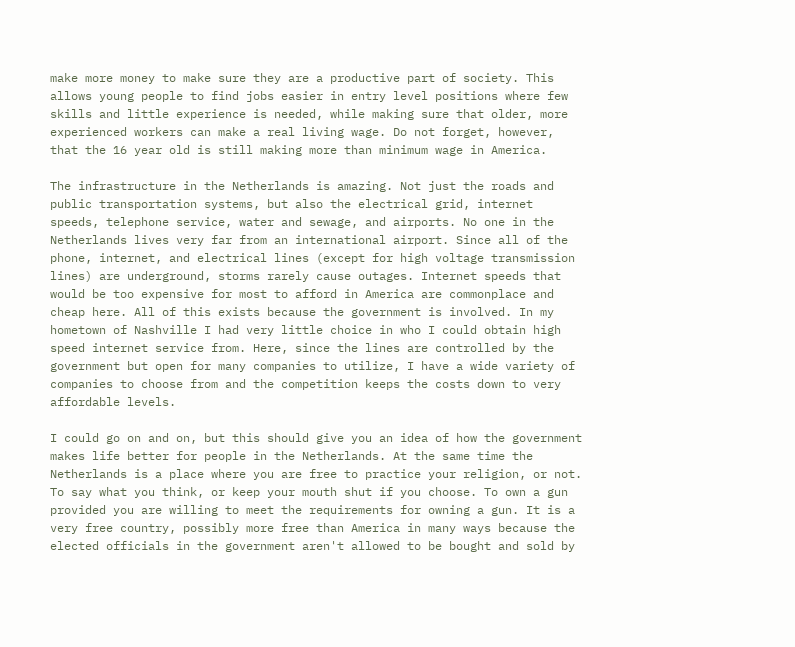make more money to make sure they are a productive part of society. This allows young people to find jobs easier in entry level positions where few skills and little experience is needed, while making sure that older, more experienced workers can make a real living wage. Do not forget, however, that the 16 year old is still making more than minimum wage in America.

The infrastructure in the Netherlands is amazing. Not just the roads and public transportation systems, but also the electrical grid, internet speeds, telephone service, water and sewage, and airports. No one in the Netherlands lives very far from an international airport. Since all of the phone, internet, and electrical lines (except for high voltage transmission lines) are underground, storms rarely cause outages. Internet speeds that would be too expensive for most to afford in America are commonplace and cheap here. All of this exists because the government is involved. In my hometown of Nashville I had very little choice in who I could obtain high speed internet service from. Here, since the lines are controlled by the government but open for many companies to utilize, I have a wide variety of companies to choose from and the competition keeps the costs down to very affordable levels.

I could go on and on, but this should give you an idea of how the government makes life better for people in the Netherlands. At the same time the Netherlands is a place where you are free to practice your religion, or not. To say what you think, or keep your mouth shut if you choose. To own a gun provided you are willing to meet the requirements for owning a gun. It is a very free country, possibly more free than America in many ways because the elected officials in the government aren't allowed to be bought and sold by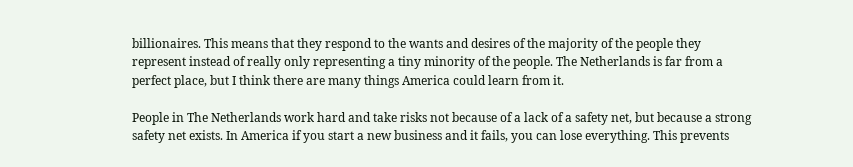billionaires. This means that they respond to the wants and desires of the majority of the people they represent instead of really only representing a tiny minority of the people. The Netherlands is far from a perfect place, but I think there are many things America could learn from it.

People in The Netherlands work hard and take risks not because of a lack of a safety net, but because a strong safety net exists. In America if you start a new business and it fails, you can lose everything. This prevents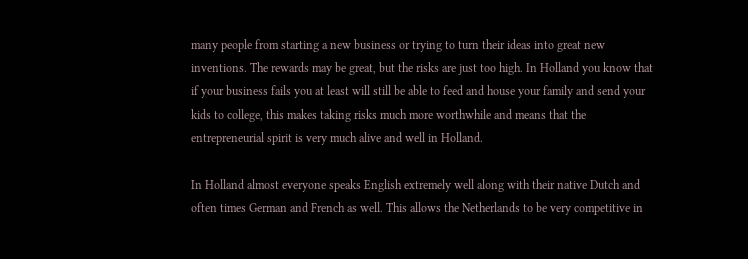many people from starting a new business or trying to turn their ideas into great new inventions. The rewards may be great, but the risks are just too high. In Holland you know that if your business fails you at least will still be able to feed and house your family and send your kids to college, this makes taking risks much more worthwhile and means that the entrepreneurial spirit is very much alive and well in Holland.

In Holland almost everyone speaks English extremely well along with their native Dutch and often times German and French as well. This allows the Netherlands to be very competitive in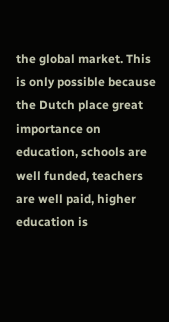the global market. This is only possible because the Dutch place great importance on education, schools are well funded, teachers are well paid, higher education is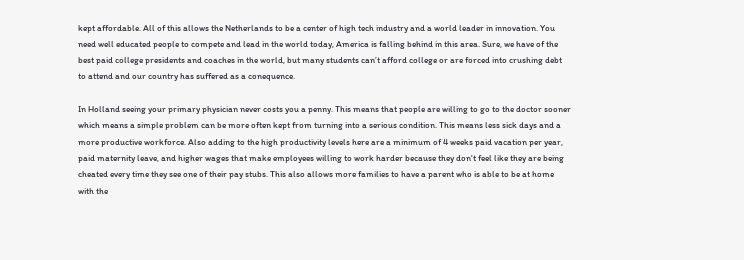kept affordable. All of this allows the Netherlands to be a center of high tech industry and a world leader in innovation. You need well educated people to compete and lead in the world today, America is falling behind in this area. Sure, we have of the best paid college presidents and coaches in the world, but many students can’t afford college or are forced into crushing debt to attend and our country has suffered as a conequence.

In Holland seeing your primary physician never costs you a penny. This means that people are willing to go to the doctor sooner which means a simple problem can be more often kept from turning into a serious condition. This means less sick days and a more productive workforce. Also adding to the high productivity levels here are a minimum of 4 weeks paid vacation per year, paid maternity leave, and higher wages that make employees willing to work harder because they don't feel like they are being cheated every time they see one of their pay stubs. This also allows more families to have a parent who is able to be at home with the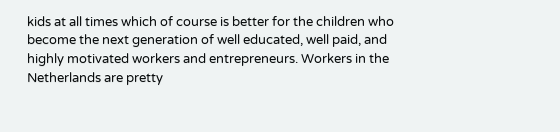kids at all times which of course is better for the children who become the next generation of well educated, well paid, and highly motivated workers and entrepreneurs. Workers in the Netherlands are pretty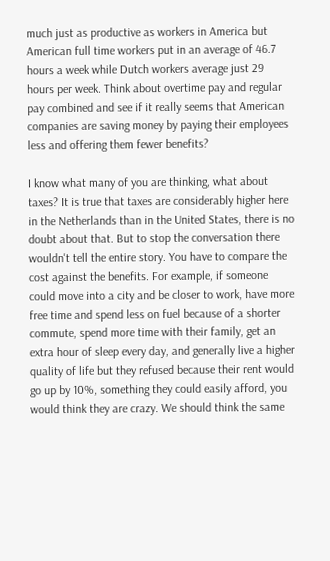much just as productive as workers in America but American full time workers put in an average of 46.7 hours a week while Dutch workers average just 29 hours per week. Think about overtime pay and regular pay combined and see if it really seems that American companies are saving money by paying their employees less and offering them fewer benefits?

I know what many of you are thinking, what about taxes? It is true that taxes are considerably higher here in the Netherlands than in the United States, there is no doubt about that. But to stop the conversation there wouldn't tell the entire story. You have to compare the cost against the benefits. For example, if someone could move into a city and be closer to work, have more free time and spend less on fuel because of a shorter commute, spend more time with their family, get an extra hour of sleep every day, and generally live a higher quality of life but they refused because their rent would go up by 10%, something they could easily afford, you would think they are crazy. We should think the same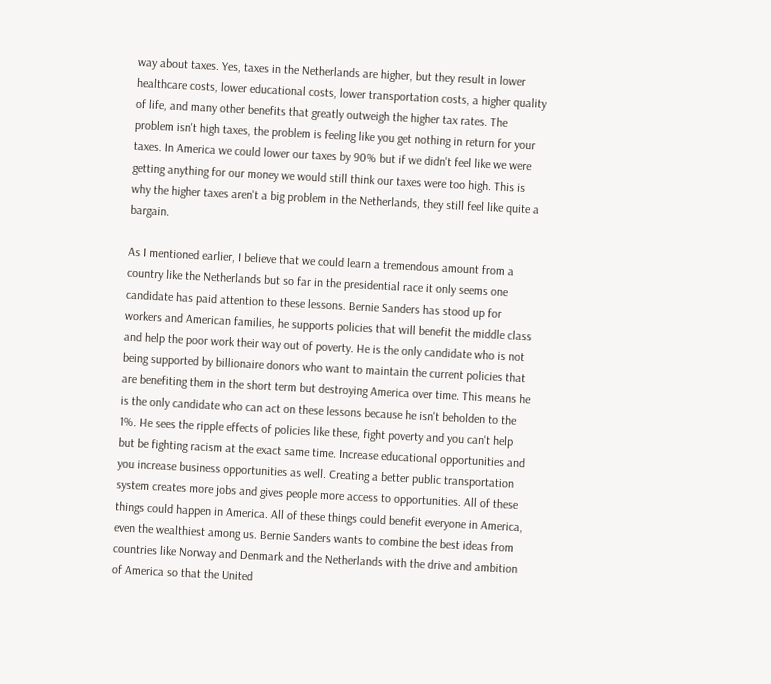way about taxes. Yes, taxes in the Netherlands are higher, but they result in lower healthcare costs, lower educational costs, lower transportation costs, a higher quality of life, and many other benefits that greatly outweigh the higher tax rates. The problem isn't high taxes, the problem is feeling like you get nothing in return for your taxes. In America we could lower our taxes by 90% but if we didn't feel like we were getting anything for our money we would still think our taxes were too high. This is why the higher taxes aren't a big problem in the Netherlands, they still feel like quite a bargain.

As I mentioned earlier, I believe that we could learn a tremendous amount from a country like the Netherlands but so far in the presidential race it only seems one candidate has paid attention to these lessons. Bernie Sanders has stood up for workers and American families, he supports policies that will benefit the middle class and help the poor work their way out of poverty. He is the only candidate who is not being supported by billionaire donors who want to maintain the current policies that are benefiting them in the short term but destroying America over time. This means he is the only candidate who can act on these lessons because he isn't beholden to the 1%. He sees the ripple effects of policies like these, fight poverty and you can't help but be fighting racism at the exact same time. Increase educational opportunities and you increase business opportunities as well. Creating a better public transportation system creates more jobs and gives people more access to opportunities. All of these things could happen in America. All of these things could benefit everyone in America, even the wealthiest among us. Bernie Sanders wants to combine the best ideas from countries like Norway and Denmark and the Netherlands with the drive and ambition of America so that the United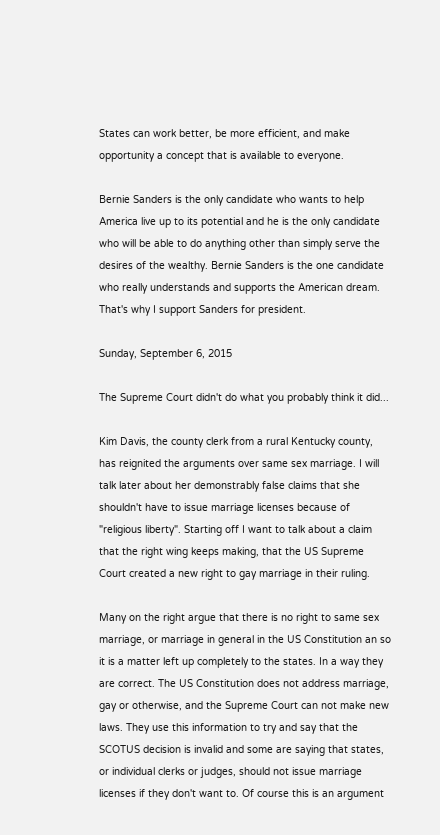States can work better, be more efficient, and make opportunity a concept that is available to everyone.

Bernie Sanders is the only candidate who wants to help America live up to its potential and he is the only candidate who will be able to do anything other than simply serve the desires of the wealthy. Bernie Sanders is the one candidate who really understands and supports the American dream. That's why I support Sanders for president.

Sunday, September 6, 2015

The Supreme Court didn't do what you probably think it did...

Kim Davis, the county clerk from a rural Kentucky county, has reignited the arguments over same sex marriage. I will talk later about her demonstrably false claims that she shouldn't have to issue marriage licenses because of "religious liberty". Starting off I want to talk about a claim that the right wing keeps making, that the US Supreme Court created a new right to gay marriage in their ruling.

Many on the right argue that there is no right to same sex marriage, or marriage in general in the US Constitution an so it is a matter left up completely to the states. In a way they are correct. The US Constitution does not address marriage, gay or otherwise, and the Supreme Court can not make new laws. They use this information to try and say that the SCOTUS decision is invalid and some are saying that states, or individual clerks or judges, should not issue marriage licenses if they don't want to. Of course this is an argument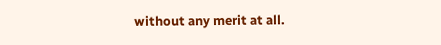without any merit at all.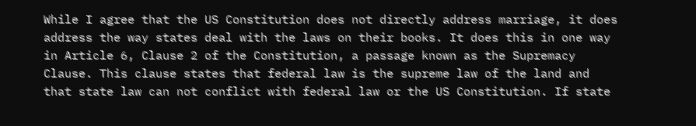While I agree that the US Constitution does not directly address marriage, it does address the way states deal with the laws on their books. It does this in one way in Article 6, Clause 2 of the Constitution, a passage known as the Supremacy Clause. This clause states that federal law is the supreme law of the land and that state law can not conflict with federal law or the US Constitution. If state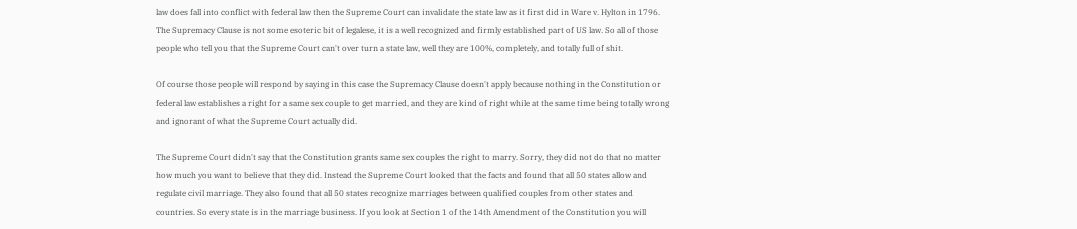law does fall into conflict with federal law then the Supreme Court can invalidate the state law as it first did in Ware v. Hylton in 1796. The Supremacy Clause is not some esoteric bit of legalese, it is a well recognized and firmly established part of US law. So all of those people who tell you that the Supreme Court can't over turn a state law, well they are 100%, completely, and totally full of shit.

Of course those people will respond by saying in this case the Supremacy Clause doesn't apply because nothing in the Constitution or federal law establishes a right for a same sex couple to get married, and they are kind of right while at the same time being totally wrong and ignorant of what the Supreme Court actually did.

The Supreme Court didn't say that the Constitution grants same sex couples the right to marry. Sorry, they did not do that no matter how much you want to believe that they did. Instead the Supreme Court looked that the facts and found that all 50 states allow and regulate civil marriage. They also found that all 50 states recognize marriages between qualified couples from other states and countries. So every state is in the marriage business. If you look at Section 1 of the 14th Amendment of the Constitution you will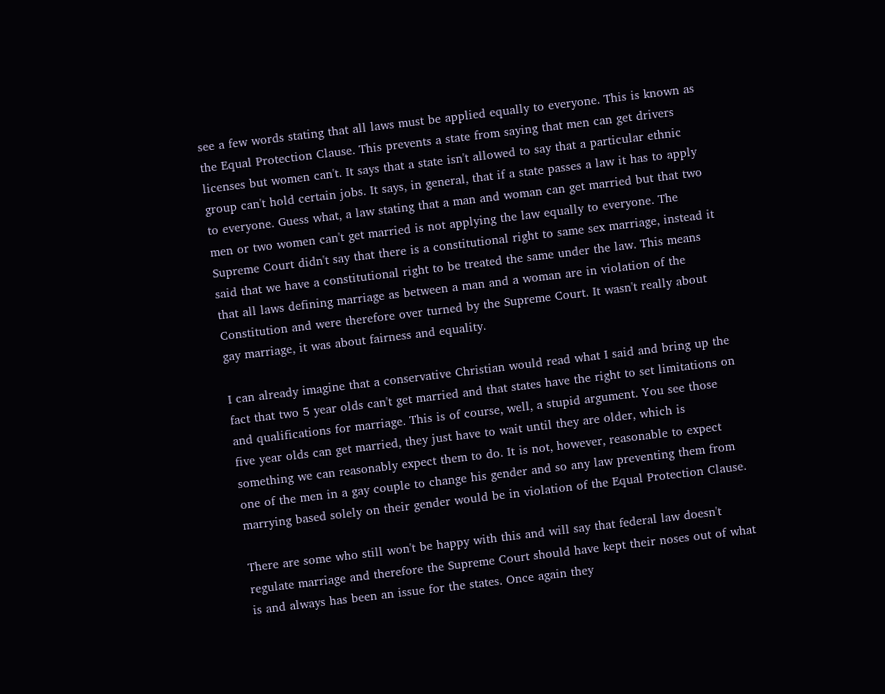see a few words stating that all laws must be applied equally to everyone. This is known as the Equal Protection Clause. This prevents a state from saying that men can get drivers licenses but women can't. It says that a state isn't allowed to say that a particular ethnic group can't hold certain jobs. It says, in general, that if a state passes a law it has to apply to everyone. Guess what, a law stating that a man and woman can get married but that two men or two women can't get married is not applying the law equally to everyone. The Supreme Court didn't say that there is a constitutional right to same sex marriage, instead it said that we have a constitutional right to be treated the same under the law. This means that all laws defining marriage as between a man and a woman are in violation of the Constitution and were therefore over turned by the Supreme Court. It wasn't really about gay marriage, it was about fairness and equality.

I can already imagine that a conservative Christian would read what I said and bring up the fact that two 5 year olds can't get married and that states have the right to set limitations on and qualifications for marriage. This is of course, well, a stupid argument. You see those five year olds can get married, they just have to wait until they are older, which is something we can reasonably expect them to do. It is not, however, reasonable to expect one of the men in a gay couple to change his gender and so any law preventing them from marrying based solely on their gender would be in violation of the Equal Protection Clause.

There are some who still won't be happy with this and will say that federal law doesn't regulate marriage and therefore the Supreme Court should have kept their noses out of what is and always has been an issue for the states. Once again they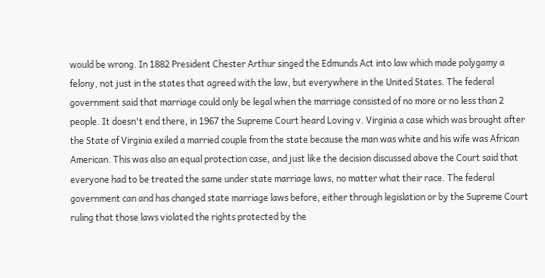would be wrong. In 1882 President Chester Arthur singed the Edmunds Act into law which made polygamy a felony, not just in the states that agreed with the law, but everywhere in the United States. The federal government said that marriage could only be legal when the marriage consisted of no more or no less than 2 people. It doesn't end there, in 1967 the Supreme Court heard Loving v. Virginia a case which was brought after the State of Virginia exiled a married couple from the state because the man was white and his wife was African American. This was also an equal protection case, and just like the decision discussed above the Court said that everyone had to be treated the same under state marriage laws, no matter what their race. The federal government can and has changed state marriage laws before, either through legislation or by the Supreme Court ruling that those laws violated the rights protected by the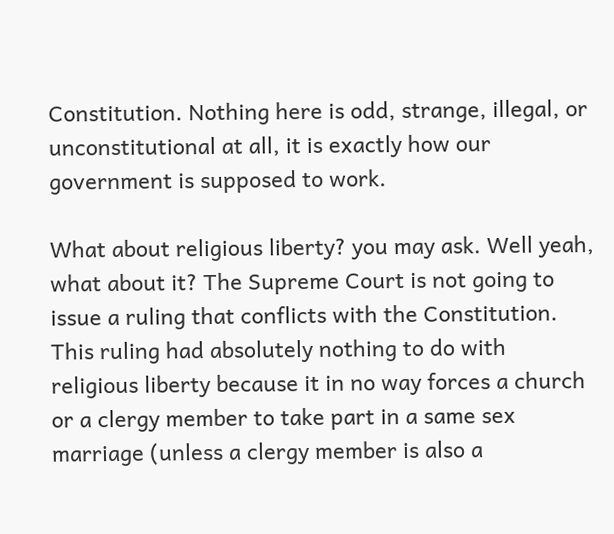Constitution. Nothing here is odd, strange, illegal, or unconstitutional at all, it is exactly how our government is supposed to work.

What about religious liberty? you may ask. Well yeah, what about it? The Supreme Court is not going to issue a ruling that conflicts with the Constitution. This ruling had absolutely nothing to do with religious liberty because it in no way forces a church or a clergy member to take part in a same sex marriage (unless a clergy member is also a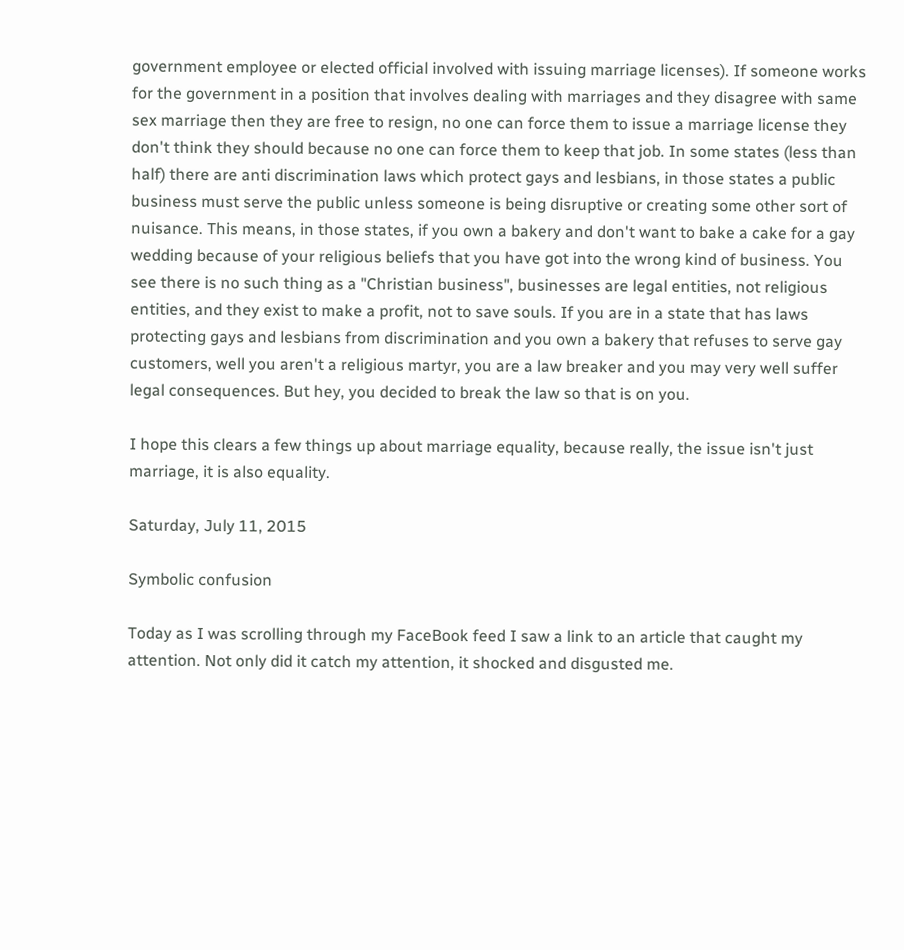government employee or elected official involved with issuing marriage licenses). If someone works for the government in a position that involves dealing with marriages and they disagree with same sex marriage then they are free to resign, no one can force them to issue a marriage license they don't think they should because no one can force them to keep that job. In some states (less than half) there are anti discrimination laws which protect gays and lesbians, in those states a public business must serve the public unless someone is being disruptive or creating some other sort of nuisance. This means, in those states, if you own a bakery and don't want to bake a cake for a gay wedding because of your religious beliefs that you have got into the wrong kind of business. You see there is no such thing as a "Christian business", businesses are legal entities, not religious entities, and they exist to make a profit, not to save souls. If you are in a state that has laws protecting gays and lesbians from discrimination and you own a bakery that refuses to serve gay customers, well you aren't a religious martyr, you are a law breaker and you may very well suffer legal consequences. But hey, you decided to break the law so that is on you.

I hope this clears a few things up about marriage equality, because really, the issue isn't just marriage, it is also equality.

Saturday, July 11, 2015

Symbolic confusion

Today as I was scrolling through my FaceBook feed I saw a link to an article that caught my attention. Not only did it catch my attention, it shocked and disgusted me.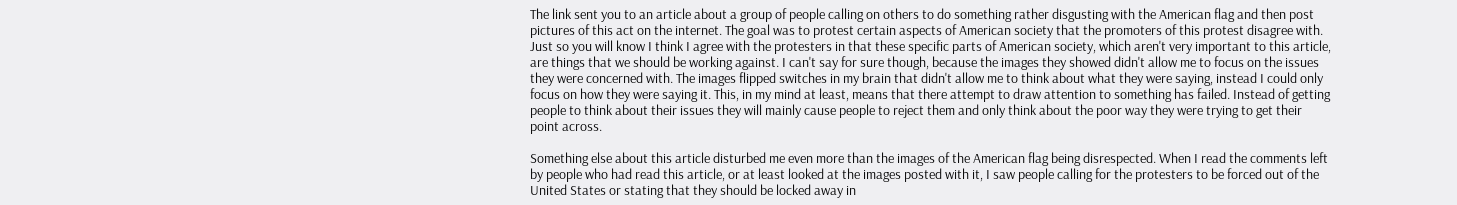The link sent you to an article about a group of people calling on others to do something rather disgusting with the American flag and then post pictures of this act on the internet. The goal was to protest certain aspects of American society that the promoters of this protest disagree with. Just so you will know I think I agree with the protesters in that these specific parts of American society, which aren't very important to this article, are things that we should be working against. I can't say for sure though, because the images they showed didn't allow me to focus on the issues they were concerned with. The images flipped switches in my brain that didn't allow me to think about what they were saying, instead I could only focus on how they were saying it. This, in my mind at least, means that there attempt to draw attention to something has failed. Instead of getting people to think about their issues they will mainly cause people to reject them and only think about the poor way they were trying to get their point across.

Something else about this article disturbed me even more than the images of the American flag being disrespected. When I read the comments left by people who had read this article, or at least looked at the images posted with it, I saw people calling for the protesters to be forced out of the United States or stating that they should be locked away in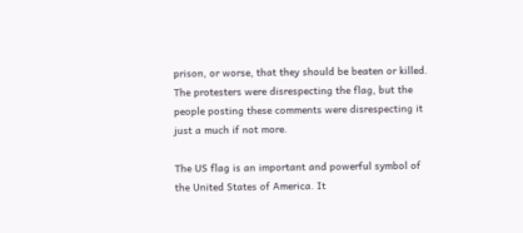prison, or worse, that they should be beaten or killed. The protesters were disrespecting the flag, but the people posting these comments were disrespecting it just a much if not more.

The US flag is an important and powerful symbol of the United States of America. It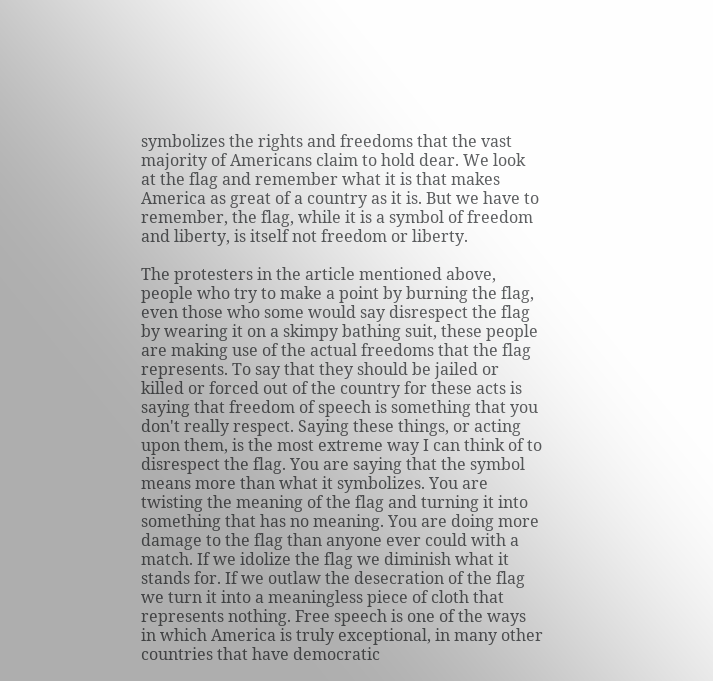symbolizes the rights and freedoms that the vast majority of Americans claim to hold dear. We look at the flag and remember what it is that makes America as great of a country as it is. But we have to remember, the flag, while it is a symbol of freedom and liberty, is itself not freedom or liberty.

The protesters in the article mentioned above, people who try to make a point by burning the flag, even those who some would say disrespect the flag by wearing it on a skimpy bathing suit, these people are making use of the actual freedoms that the flag represents. To say that they should be jailed or killed or forced out of the country for these acts is saying that freedom of speech is something that you don't really respect. Saying these things, or acting upon them, is the most extreme way I can think of to disrespect the flag. You are saying that the symbol means more than what it symbolizes. You are twisting the meaning of the flag and turning it into something that has no meaning. You are doing more damage to the flag than anyone ever could with a match. If we idolize the flag we diminish what it stands for. If we outlaw the desecration of the flag we turn it into a meaningless piece of cloth that represents nothing. Free speech is one of the ways in which America is truly exceptional, in many other countries that have democratic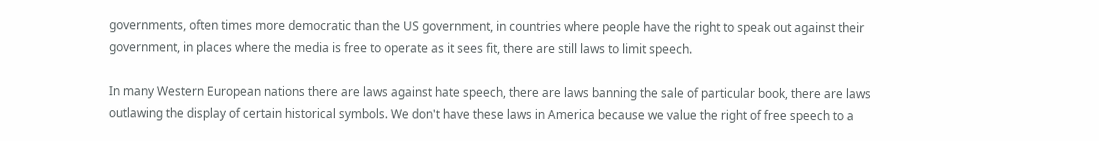governments, often times more democratic than the US government, in countries where people have the right to speak out against their government, in places where the media is free to operate as it sees fit, there are still laws to limit speech.

In many Western European nations there are laws against hate speech, there are laws banning the sale of particular book, there are laws outlawing the display of certain historical symbols. We don't have these laws in America because we value the right of free speech to a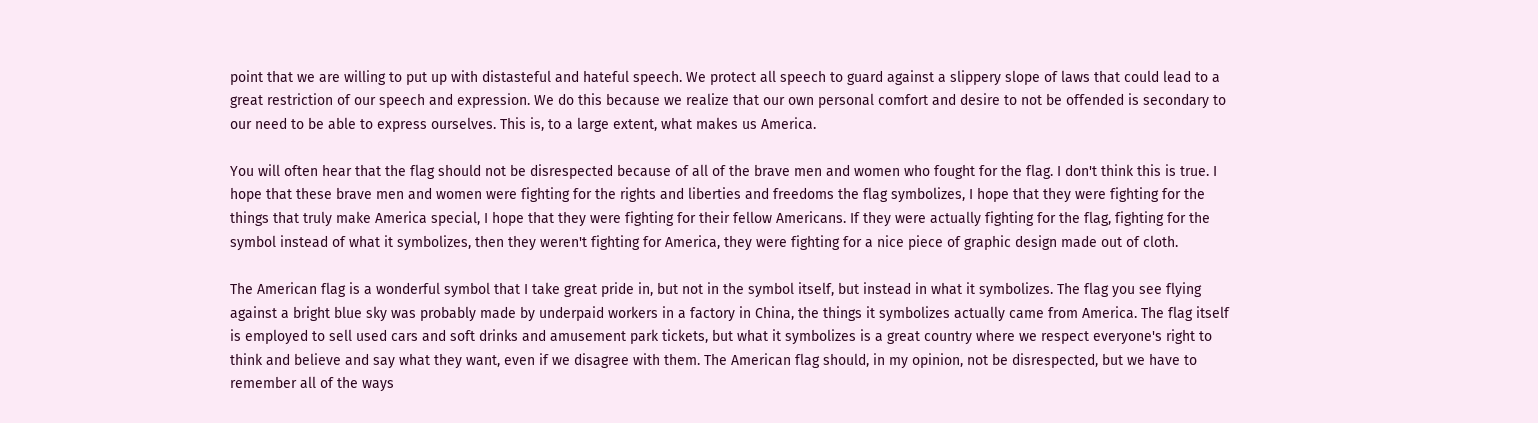point that we are willing to put up with distasteful and hateful speech. We protect all speech to guard against a slippery slope of laws that could lead to a great restriction of our speech and expression. We do this because we realize that our own personal comfort and desire to not be offended is secondary to our need to be able to express ourselves. This is, to a large extent, what makes us America.

You will often hear that the flag should not be disrespected because of all of the brave men and women who fought for the flag. I don't think this is true. I hope that these brave men and women were fighting for the rights and liberties and freedoms the flag symbolizes, I hope that they were fighting for the things that truly make America special, I hope that they were fighting for their fellow Americans. If they were actually fighting for the flag, fighting for the symbol instead of what it symbolizes, then they weren't fighting for America, they were fighting for a nice piece of graphic design made out of cloth.

The American flag is a wonderful symbol that I take great pride in, but not in the symbol itself, but instead in what it symbolizes. The flag you see flying against a bright blue sky was probably made by underpaid workers in a factory in China, the things it symbolizes actually came from America. The flag itself is employed to sell used cars and soft drinks and amusement park tickets, but what it symbolizes is a great country where we respect everyone's right to think and believe and say what they want, even if we disagree with them. The American flag should, in my opinion, not be disrespected, but we have to remember all of the ways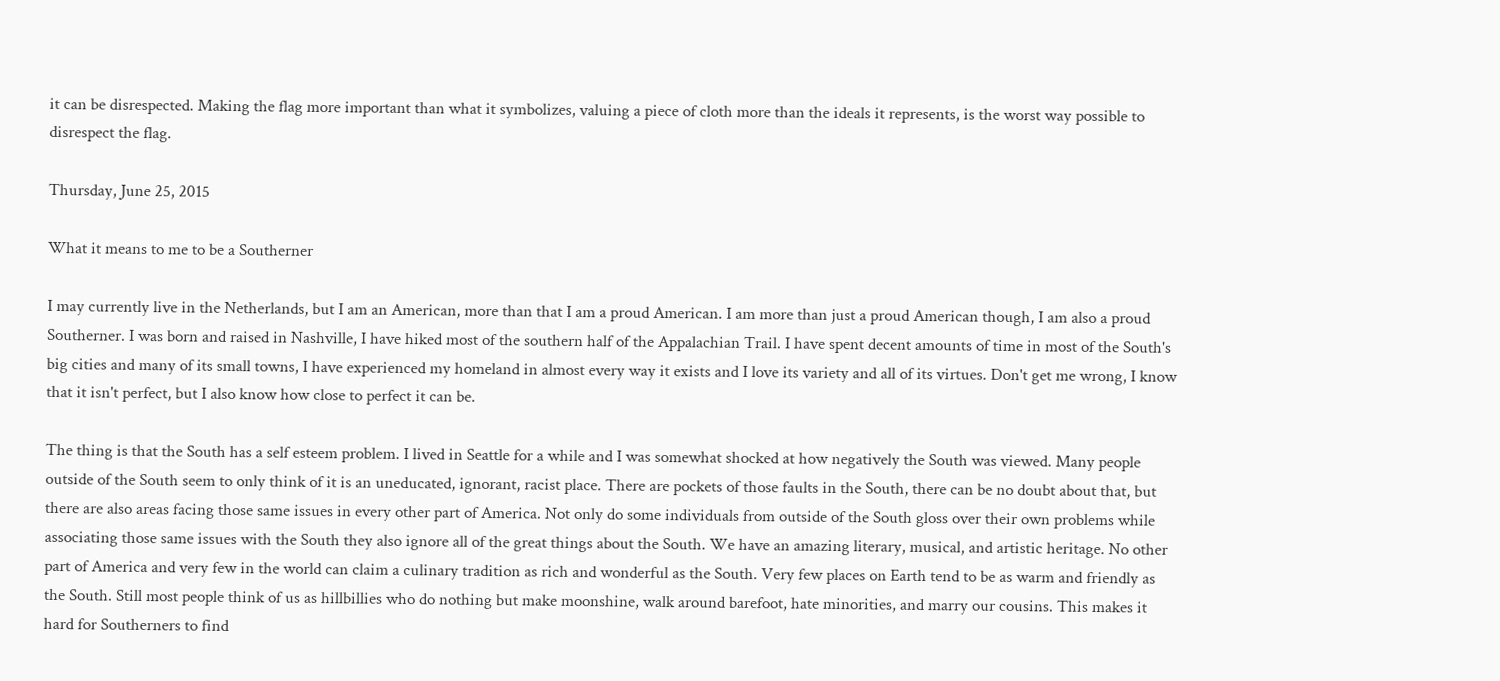it can be disrespected. Making the flag more important than what it symbolizes, valuing a piece of cloth more than the ideals it represents, is the worst way possible to disrespect the flag.

Thursday, June 25, 2015

What it means to me to be a Southerner

I may currently live in the Netherlands, but I am an American, more than that I am a proud American. I am more than just a proud American though, I am also a proud Southerner. I was born and raised in Nashville, I have hiked most of the southern half of the Appalachian Trail. I have spent decent amounts of time in most of the South's big cities and many of its small towns, I have experienced my homeland in almost every way it exists and I love its variety and all of its virtues. Don't get me wrong, I know that it isn't perfect, but I also know how close to perfect it can be.

The thing is that the South has a self esteem problem. I lived in Seattle for a while and I was somewhat shocked at how negatively the South was viewed. Many people outside of the South seem to only think of it is an uneducated, ignorant, racist place. There are pockets of those faults in the South, there can be no doubt about that, but there are also areas facing those same issues in every other part of America. Not only do some individuals from outside of the South gloss over their own problems while associating those same issues with the South they also ignore all of the great things about the South. We have an amazing literary, musical, and artistic heritage. No other part of America and very few in the world can claim a culinary tradition as rich and wonderful as the South. Very few places on Earth tend to be as warm and friendly as the South. Still most people think of us as hillbillies who do nothing but make moonshine, walk around barefoot, hate minorities, and marry our cousins. This makes it hard for Southerners to find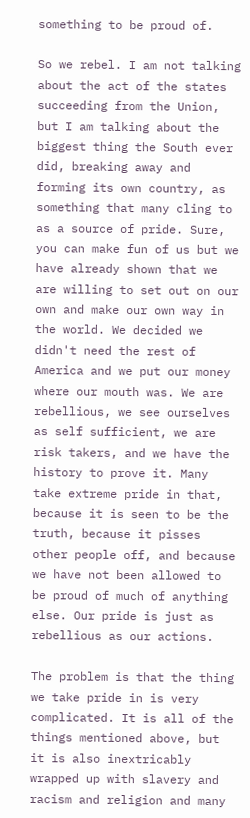something to be proud of.

So we rebel. I am not talking about the act of the states succeeding from the Union, but I am talking about the biggest thing the South ever did, breaking away and forming its own country, as something that many cling to as a source of pride. Sure, you can make fun of us but we have already shown that we are willing to set out on our own and make our own way in the world. We decided we didn't need the rest of America and we put our money where our mouth was. We are rebellious, we see ourselves as self sufficient, we are risk takers, and we have the history to prove it. Many take extreme pride in that, because it is seen to be the truth, because it pisses other people off, and because we have not been allowed to be proud of much of anything else. Our pride is just as rebellious as our actions.

The problem is that the thing we take pride in is very complicated. It is all of the things mentioned above, but it is also inextricably wrapped up with slavery and racism and religion and many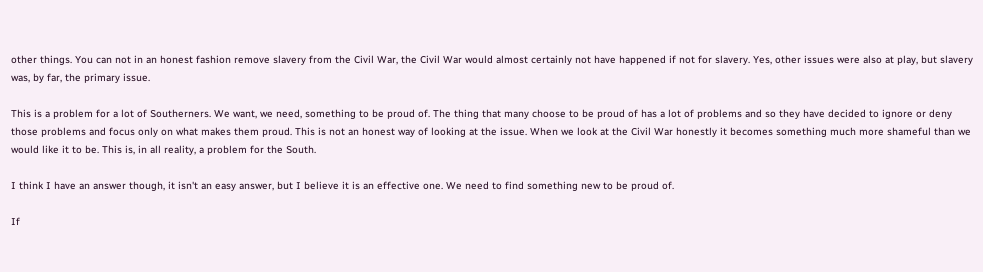other things. You can not in an honest fashion remove slavery from the Civil War, the Civil War would almost certainly not have happened if not for slavery. Yes, other issues were also at play, but slavery was, by far, the primary issue.

This is a problem for a lot of Southerners. We want, we need, something to be proud of. The thing that many choose to be proud of has a lot of problems and so they have decided to ignore or deny those problems and focus only on what makes them proud. This is not an honest way of looking at the issue. When we look at the Civil War honestly it becomes something much more shameful than we would like it to be. This is, in all reality, a problem for the South.

I think I have an answer though, it isn't an easy answer, but I believe it is an effective one. We need to find something new to be proud of.

If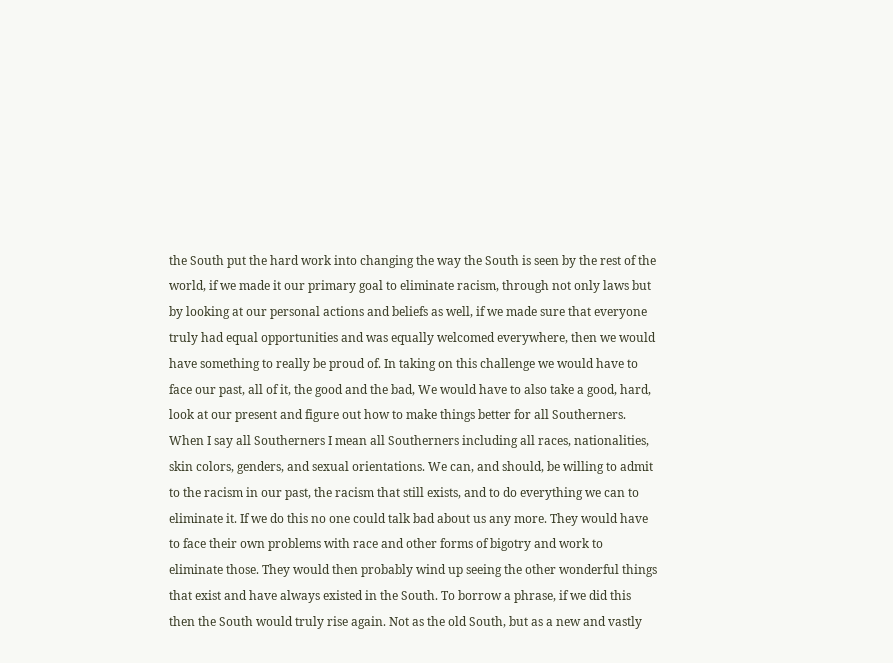the South put the hard work into changing the way the South is seen by the rest of the world, if we made it our primary goal to eliminate racism, through not only laws but by looking at our personal actions and beliefs as well, if we made sure that everyone truly had equal opportunities and was equally welcomed everywhere, then we would have something to really be proud of. In taking on this challenge we would have to face our past, all of it, the good and the bad, We would have to also take a good, hard, look at our present and figure out how to make things better for all Southerners. When I say all Southerners I mean all Southerners including all races, nationalities, skin colors, genders, and sexual orientations. We can, and should, be willing to admit to the racism in our past, the racism that still exists, and to do everything we can to eliminate it. If we do this no one could talk bad about us any more. They would have to face their own problems with race and other forms of bigotry and work to eliminate those. They would then probably wind up seeing the other wonderful things that exist and have always existed in the South. To borrow a phrase, if we did this then the South would truly rise again. Not as the old South, but as a new and vastly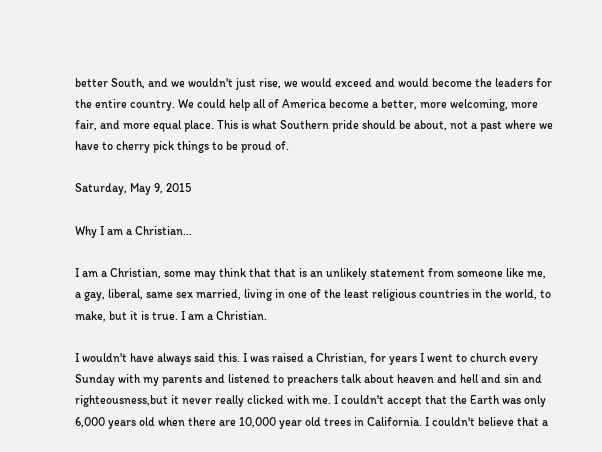better South, and we wouldn't just rise, we would exceed and would become the leaders for the entire country. We could help all of America become a better, more welcoming, more fair, and more equal place. This is what Southern pride should be about, not a past where we have to cherry pick things to be proud of.

Saturday, May 9, 2015

Why I am a Christian...

I am a Christian, some may think that that is an unlikely statement from someone like me, a gay, liberal, same sex married, living in one of the least religious countries in the world, to make, but it is true. I am a Christian.

I wouldn't have always said this. I was raised a Christian, for years I went to church every Sunday with my parents and listened to preachers talk about heaven and hell and sin and righteousness,but it never really clicked with me. I couldn't accept that the Earth was only 6,000 years old when there are 10,000 year old trees in California. I couldn't believe that a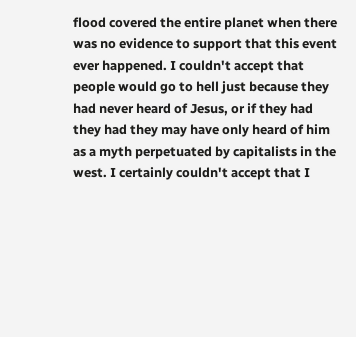flood covered the entire planet when there was no evidence to support that this event ever happened. I couldn't accept that people would go to hell just because they had never heard of Jesus, or if they had they had they may have only heard of him as a myth perpetuated by capitalists in the west. I certainly couldn't accept that I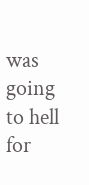was going to hell for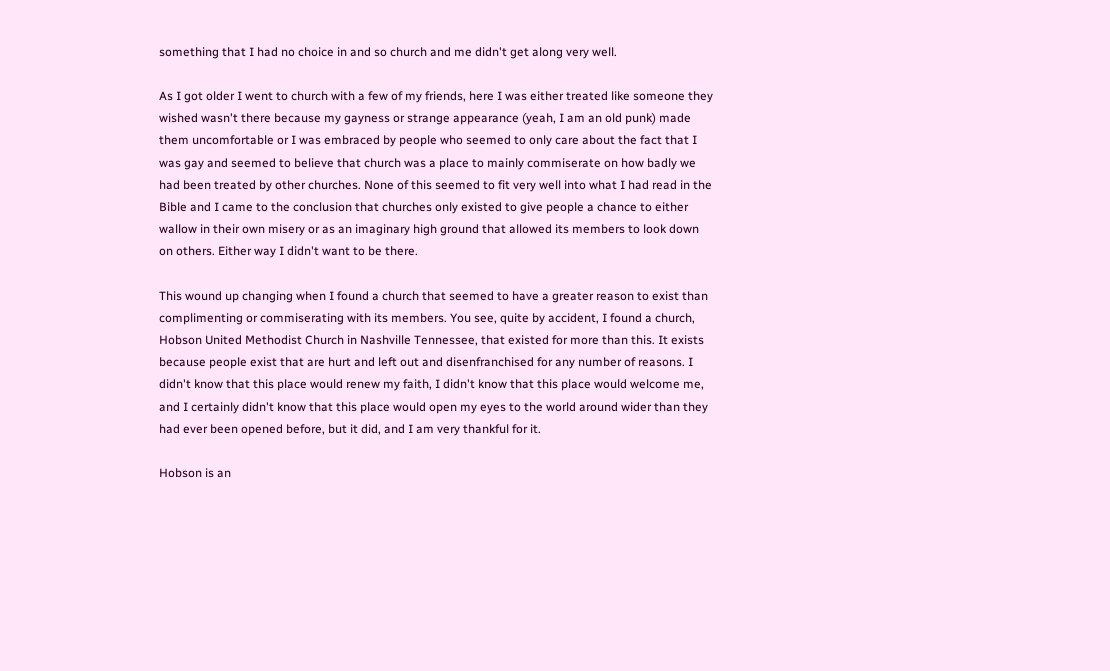something that I had no choice in and so church and me didn't get along very well.

As I got older I went to church with a few of my friends, here I was either treated like someone they wished wasn't there because my gayness or strange appearance (yeah, I am an old punk) made them uncomfortable or I was embraced by people who seemed to only care about the fact that I was gay and seemed to believe that church was a place to mainly commiserate on how badly we had been treated by other churches. None of this seemed to fit very well into what I had read in the Bible and I came to the conclusion that churches only existed to give people a chance to either wallow in their own misery or as an imaginary high ground that allowed its members to look down on others. Either way I didn't want to be there.

This wound up changing when I found a church that seemed to have a greater reason to exist than complimenting or commiserating with its members. You see, quite by accident, I found a church, Hobson United Methodist Church in Nashville Tennessee, that existed for more than this. It exists because people exist that are hurt and left out and disenfranchised for any number of reasons. I didn't know that this place would renew my faith, I didn't know that this place would welcome me, and I certainly didn't know that this place would open my eyes to the world around wider than they had ever been opened before, but it did, and I am very thankful for it.

Hobson is an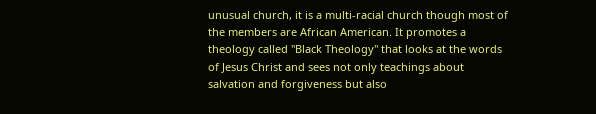unusual church, it is a multi-racial church though most of the members are African American. It promotes a theology called "Black Theology" that looks at the words of Jesus Christ and sees not only teachings about salvation and forgiveness but also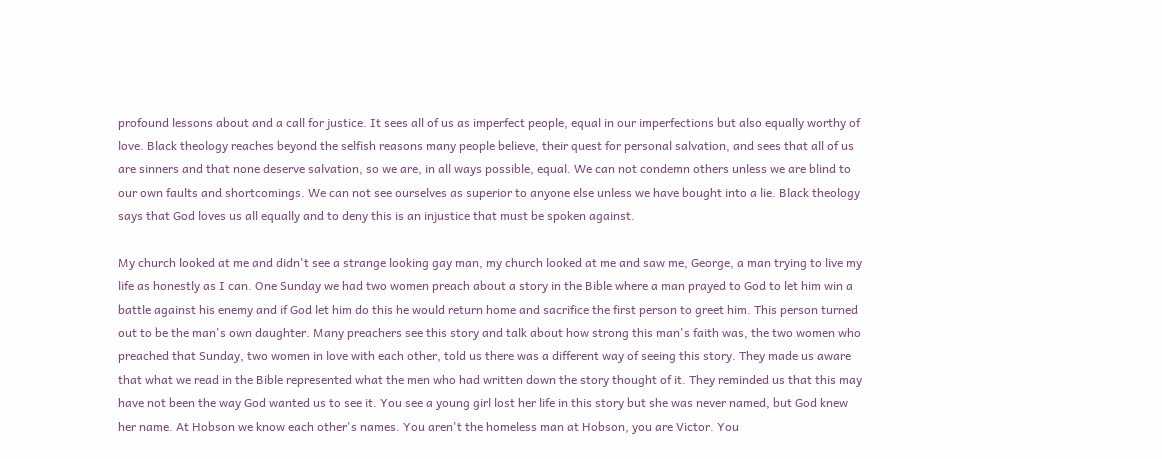profound lessons about and a call for justice. It sees all of us as imperfect people, equal in our imperfections but also equally worthy of love. Black theology reaches beyond the selfish reasons many people believe, their quest for personal salvation, and sees that all of us are sinners and that none deserve salvation, so we are, in all ways possible, equal. We can not condemn others unless we are blind to our own faults and shortcomings. We can not see ourselves as superior to anyone else unless we have bought into a lie. Black theology says that God loves us all equally and to deny this is an injustice that must be spoken against.

My church looked at me and didn't see a strange looking gay man, my church looked at me and saw me, George, a man trying to live my life as honestly as I can. One Sunday we had two women preach about a story in the Bible where a man prayed to God to let him win a battle against his enemy and if God let him do this he would return home and sacrifice the first person to greet him. This person turned out to be the man's own daughter. Many preachers see this story and talk about how strong this man's faith was, the two women who preached that Sunday, two women in love with each other, told us there was a different way of seeing this story. They made us aware that what we read in the Bible represented what the men who had written down the story thought of it. They reminded us that this may have not been the way God wanted us to see it. You see a young girl lost her life in this story but she was never named, but God knew her name. At Hobson we know each other's names. You aren't the homeless man at Hobson, you are Victor. You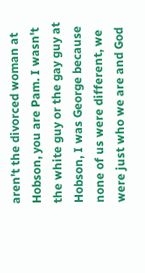aren't the divorced woman at Hobson, you are Pam. I wasn't the white guy or the gay guy at Hobson, I was George because none of us were different, we were just who we are and God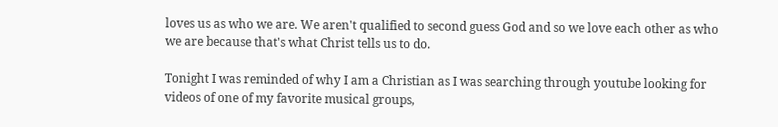loves us as who we are. We aren't qualified to second guess God and so we love each other as who we are because that's what Christ tells us to do.

Tonight I was reminded of why I am a Christian as I was searching through youtube looking for videos of one of my favorite musical groups,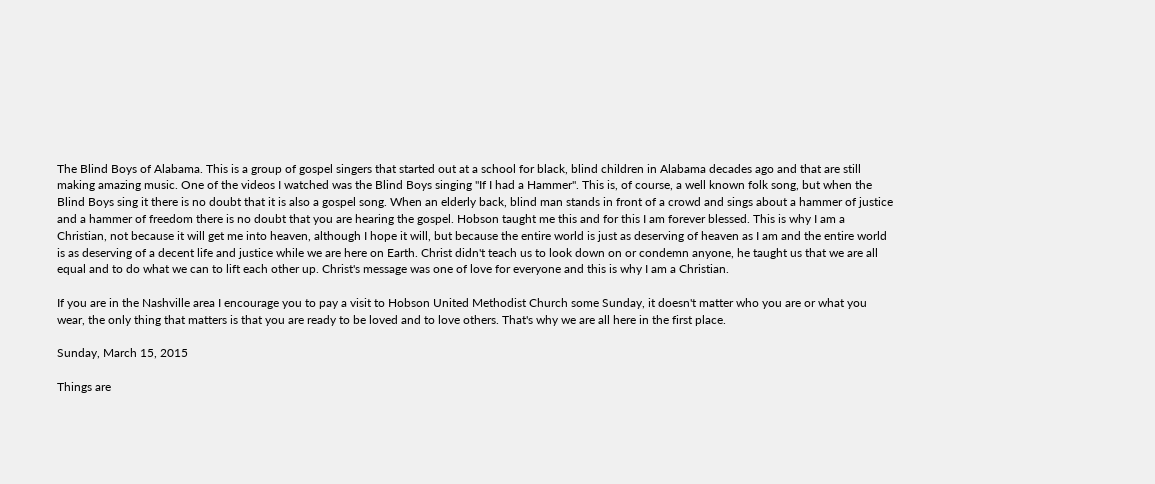The Blind Boys of Alabama. This is a group of gospel singers that started out at a school for black, blind children in Alabama decades ago and that are still making amazing music. One of the videos I watched was the Blind Boys singing "If I had a Hammer". This is, of course, a well known folk song, but when the Blind Boys sing it there is no doubt that it is also a gospel song. When an elderly back, blind man stands in front of a crowd and sings about a hammer of justice and a hammer of freedom there is no doubt that you are hearing the gospel. Hobson taught me this and for this I am forever blessed. This is why I am a Christian, not because it will get me into heaven, although I hope it will, but because the entire world is just as deserving of heaven as I am and the entire world is as deserving of a decent life and justice while we are here on Earth. Christ didn't teach us to look down on or condemn anyone, he taught us that we are all equal and to do what we can to lift each other up. Christ's message was one of love for everyone and this is why I am a Christian.

If you are in the Nashville area I encourage you to pay a visit to Hobson United Methodist Church some Sunday, it doesn't matter who you are or what you wear, the only thing that matters is that you are ready to be loved and to love others. That's why we are all here in the first place.

Sunday, March 15, 2015

Things are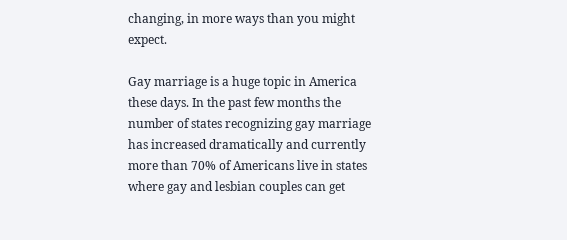changing, in more ways than you might expect.

Gay marriage is a huge topic in America these days. In the past few months the number of states recognizing gay marriage has increased dramatically and currently more than 70% of Americans live in states where gay and lesbian couples can get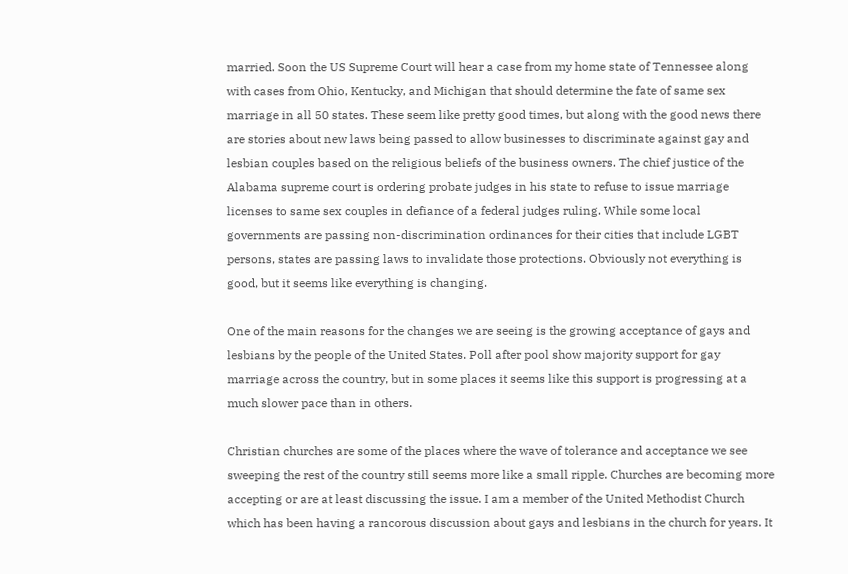married. Soon the US Supreme Court will hear a case from my home state of Tennessee along with cases from Ohio, Kentucky, and Michigan that should determine the fate of same sex marriage in all 50 states. These seem like pretty good times, but along with the good news there are stories about new laws being passed to allow businesses to discriminate against gay and lesbian couples based on the religious beliefs of the business owners. The chief justice of the Alabama supreme court is ordering probate judges in his state to refuse to issue marriage licenses to same sex couples in defiance of a federal judges ruling. While some local governments are passing non-discrimination ordinances for their cities that include LGBT persons, states are passing laws to invalidate those protections. Obviously not everything is good, but it seems like everything is changing.

One of the main reasons for the changes we are seeing is the growing acceptance of gays and lesbians by the people of the United States. Poll after pool show majority support for gay marriage across the country, but in some places it seems like this support is progressing at a much slower pace than in others.

Christian churches are some of the places where the wave of tolerance and acceptance we see sweeping the rest of the country still seems more like a small ripple. Churches are becoming more accepting or are at least discussing the issue. I am a member of the United Methodist Church which has been having a rancorous discussion about gays and lesbians in the church for years. It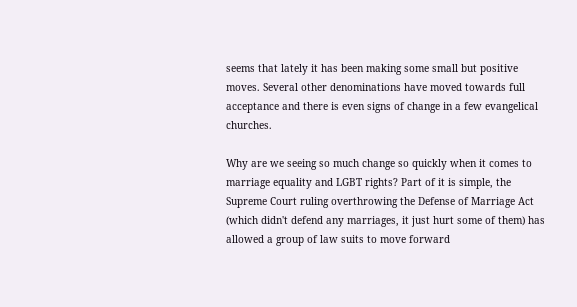seems that lately it has been making some small but positive moves. Several other denominations have moved towards full acceptance and there is even signs of change in a few evangelical churches.

Why are we seeing so much change so quickly when it comes to marriage equality and LGBT rights? Part of it is simple, the Supreme Court ruling overthrowing the Defense of Marriage Act (which didn't defend any marriages, it just hurt some of them) has allowed a group of law suits to move forward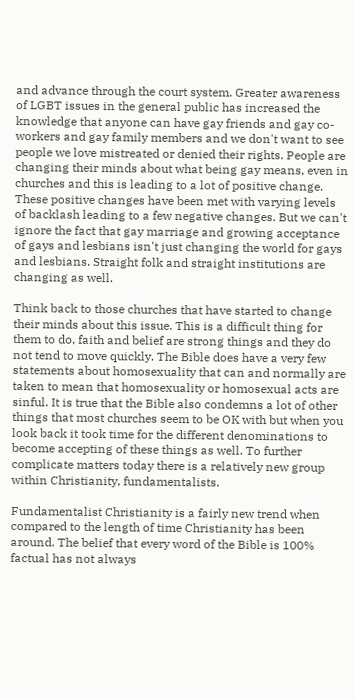and advance through the court system. Greater awareness of LGBT issues in the general public has increased the knowledge that anyone can have gay friends and gay co-workers and gay family members and we don't want to see people we love mistreated or denied their rights. People are changing their minds about what being gay means, even in churches and this is leading to a lot of positive change. These positive changes have been met with varying levels of backlash leading to a few negative changes. But we can't ignore the fact that gay marriage and growing acceptance of gays and lesbians isn't just changing the world for gays and lesbians. Straight folk and straight institutions are changing as well.

Think back to those churches that have started to change their minds about this issue. This is a difficult thing for them to do, faith and belief are strong things and they do not tend to move quickly. The Bible does have a very few statements about homosexuality that can and normally are taken to mean that homosexuality or homosexual acts are sinful. It is true that the Bible also condemns a lot of other things that most churches seem to be OK with but when you look back it took time for the different denominations to become accepting of these things as well. To further complicate matters today there is a relatively new group within Christianity, fundamentalists.

Fundamentalist Christianity is a fairly new trend when compared to the length of time Christianity has been around. The belief that every word of the Bible is 100% factual has not always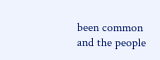been common and the people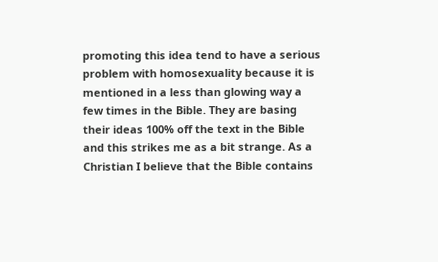promoting this idea tend to have a serious problem with homosexuality because it is mentioned in a less than glowing way a few times in the Bible. They are basing their ideas 100% off the text in the Bible and this strikes me as a bit strange. As a Christian I believe that the Bible contains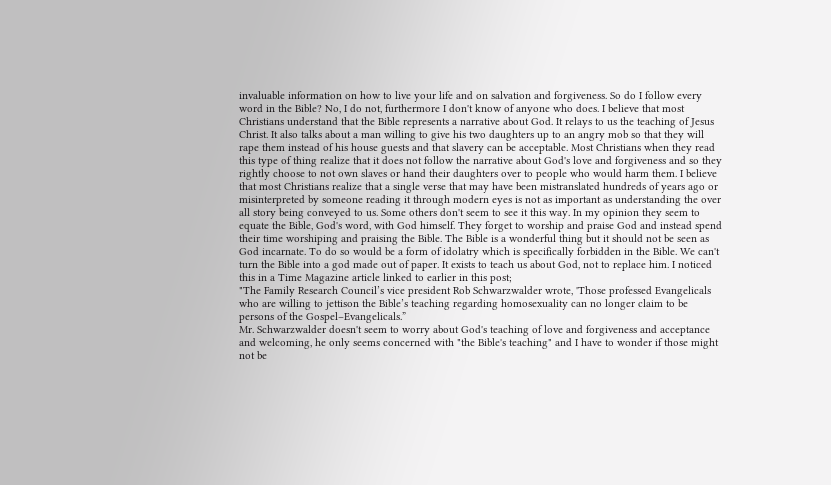invaluable information on how to live your life and on salvation and forgiveness. So do I follow every word in the Bible? No, I do not, furthermore I don't know of anyone who does. I believe that most Christians understand that the Bible represents a narrative about God. It relays to us the teaching of Jesus Christ. It also talks about a man willing to give his two daughters up to an angry mob so that they will rape them instead of his house guests and that slavery can be acceptable. Most Christians when they read this type of thing realize that it does not follow the narrative about God's love and forgiveness and so they rightly choose to not own slaves or hand their daughters over to people who would harm them. I believe that most Christians realize that a single verse that may have been mistranslated hundreds of years ago or misinterpreted by someone reading it through modern eyes is not as important as understanding the over all story being conveyed to us. Some others don't seem to see it this way. In my opinion they seem to equate the Bible, God's word, with God himself. They forget to worship and praise God and instead spend their time worshiping and praising the Bible. The Bible is a wonderful thing but it should not be seen as God incarnate. To do so would be a form of idolatry which is specifically forbidden in the Bible. We can't turn the Bible into a god made out of paper. It exists to teach us about God, not to replace him. I noticed this in a Time Magazine article linked to earlier in this post;
"The Family Research Council’s vice president Rob Schwarzwalder wrote, 'Those professed Evangelicals who are willing to jettison the Bible’s teaching regarding homosexuality can no longer claim to be persons of the Gospel–Evangelicals.”
Mr. Schwarzwalder doesn't seem to worry about God's teaching of love and forgiveness and acceptance and welcoming, he only seems concerned with "the Bible's teaching" and I have to wonder if those might not be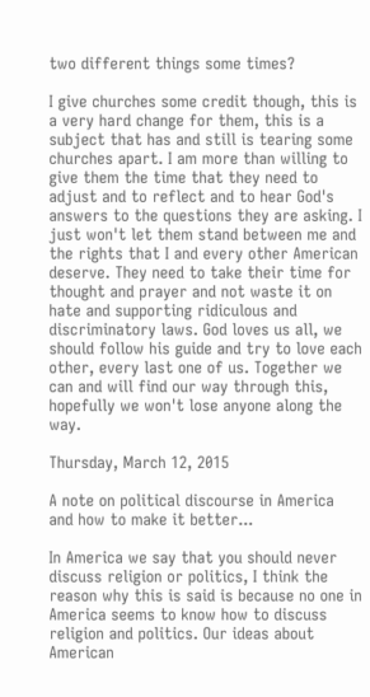two different things some times?

I give churches some credit though, this is a very hard change for them, this is a subject that has and still is tearing some churches apart. I am more than willing to give them the time that they need to adjust and to reflect and to hear God's answers to the questions they are asking. I just won't let them stand between me and the rights that I and every other American deserve. They need to take their time for thought and prayer and not waste it on hate and supporting ridiculous and discriminatory laws. God loves us all, we should follow his guide and try to love each other, every last one of us. Together we can and will find our way through this, hopefully we won't lose anyone along the way.

Thursday, March 12, 2015

A note on political discourse in America and how to make it better...

In America we say that you should never discuss religion or politics, I think the reason why this is said is because no one in America seems to know how to discuss religion and politics. Our ideas about American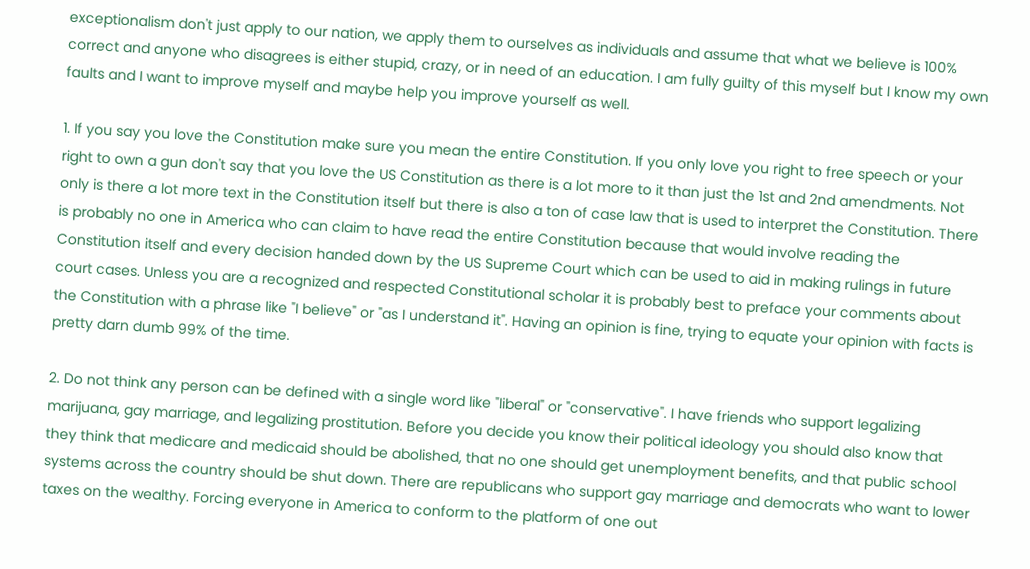exceptionalism don't just apply to our nation, we apply them to ourselves as individuals and assume that what we believe is 100% correct and anyone who disagrees is either stupid, crazy, or in need of an education. I am fully guilty of this myself but I know my own faults and I want to improve myself and maybe help you improve yourself as well.

1. If you say you love the Constitution make sure you mean the entire Constitution. If you only love you right to free speech or your right to own a gun don't say that you love the US Constitution as there is a lot more to it than just the 1st and 2nd amendments. Not only is there a lot more text in the Constitution itself but there is also a ton of case law that is used to interpret the Constitution. There is probably no one in America who can claim to have read the entire Constitution because that would involve reading the Constitution itself and every decision handed down by the US Supreme Court which can be used to aid in making rulings in future court cases. Unless you are a recognized and respected Constitutional scholar it is probably best to preface your comments about the Constitution with a phrase like "I believe" or "as I understand it". Having an opinion is fine, trying to equate your opinion with facts is pretty darn dumb 99% of the time.

2. Do not think any person can be defined with a single word like "liberal" or "conservative". I have friends who support legalizing marijuana, gay marriage, and legalizing prostitution. Before you decide you know their political ideology you should also know that they think that medicare and medicaid should be abolished, that no one should get unemployment benefits, and that public school systems across the country should be shut down. There are republicans who support gay marriage and democrats who want to lower taxes on the wealthy. Forcing everyone in America to conform to the platform of one out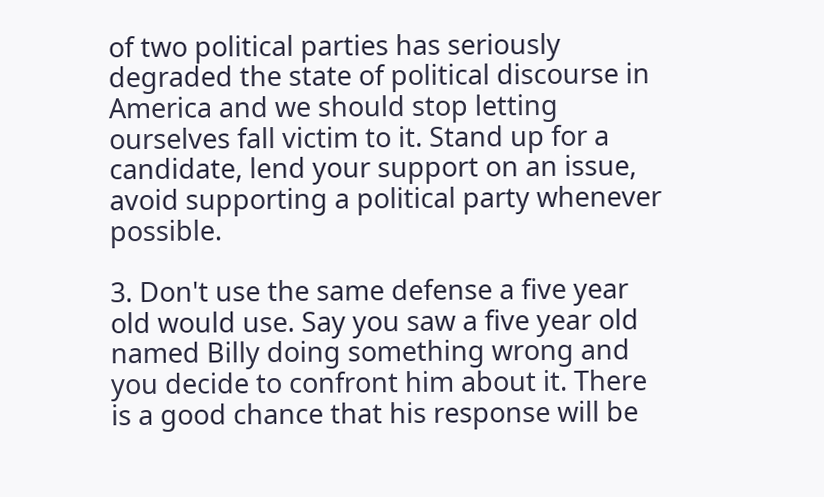of two political parties has seriously degraded the state of political discourse in America and we should stop letting ourselves fall victim to it. Stand up for a candidate, lend your support on an issue, avoid supporting a political party whenever possible.

3. Don't use the same defense a five year old would use. Say you saw a five year old named Billy doing something wrong and you decide to confront him about it. There is a good chance that his response will be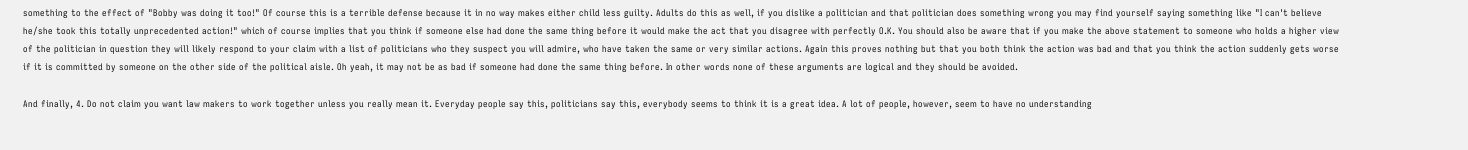something to the effect of "Bobby was doing it too!" Of course this is a terrible defense because it in no way makes either child less guilty. Adults do this as well, if you dislike a politician and that politician does something wrong you may find yourself saying something like "I can't believe he/she took this totally unprecedented action!" which of course implies that you think if someone else had done the same thing before it would make the act that you disagree with perfectly O.K. You should also be aware that if you make the above statement to someone who holds a higher view of the politician in question they will likely respond to your claim with a list of politicians who they suspect you will admire, who have taken the same or very similar actions. Again this proves nothing but that you both think the action was bad and that you think the action suddenly gets worse if it is committed by someone on the other side of the political aisle. Oh yeah, it may not be as bad if someone had done the same thing before. In other words none of these arguments are logical and they should be avoided.

And finally, 4. Do not claim you want law makers to work together unless you really mean it. Everyday people say this, politicians say this, everybody seems to think it is a great idea. A lot of people, however, seem to have no understanding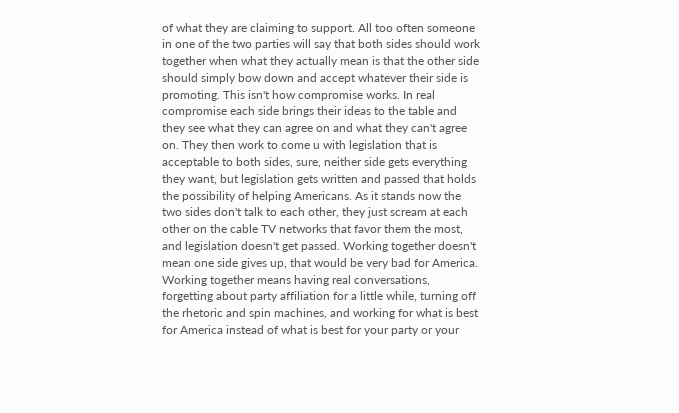of what they are claiming to support. All too often someone in one of the two parties will say that both sides should work together when what they actually mean is that the other side should simply bow down and accept whatever their side is promoting. This isn't how compromise works. In real compromise each side brings their ideas to the table and they see what they can agree on and what they can't agree on. They then work to come u with legislation that is acceptable to both sides, sure, neither side gets everything they want, but legislation gets written and passed that holds the possibility of helping Americans. As it stands now the two sides don't talk to each other, they just scream at each other on the cable TV networks that favor them the most, and legislation doesn't get passed. Working together doesn't mean one side gives up, that would be very bad for America. Working together means having real conversations, forgetting about party affiliation for a little while, turning off the rhetoric and spin machines, and working for what is best for America instead of what is best for your party or your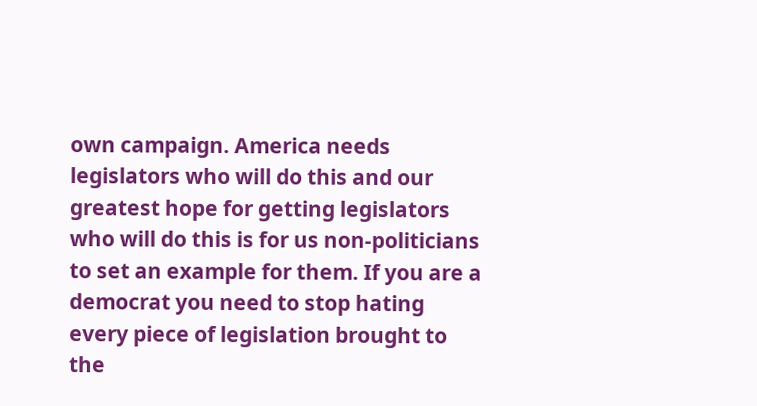own campaign. America needs legislators who will do this and our greatest hope for getting legislators who will do this is for us non-politicians to set an example for them. If you are a democrat you need to stop hating every piece of legislation brought to the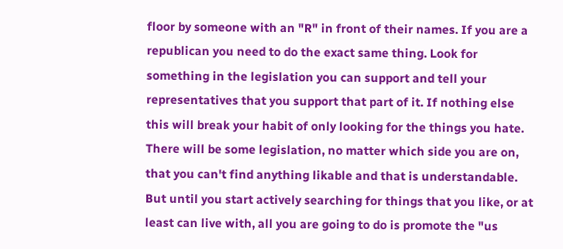floor by someone with an "R" in front of their names. If you are a republican you need to do the exact same thing. Look for something in the legislation you can support and tell your representatives that you support that part of it. If nothing else this will break your habit of only looking for the things you hate. There will be some legislation, no matter which side you are on, that you can't find anything likable and that is understandable. But until you start actively searching for things that you like, or at least can live with, all you are going to do is promote the "us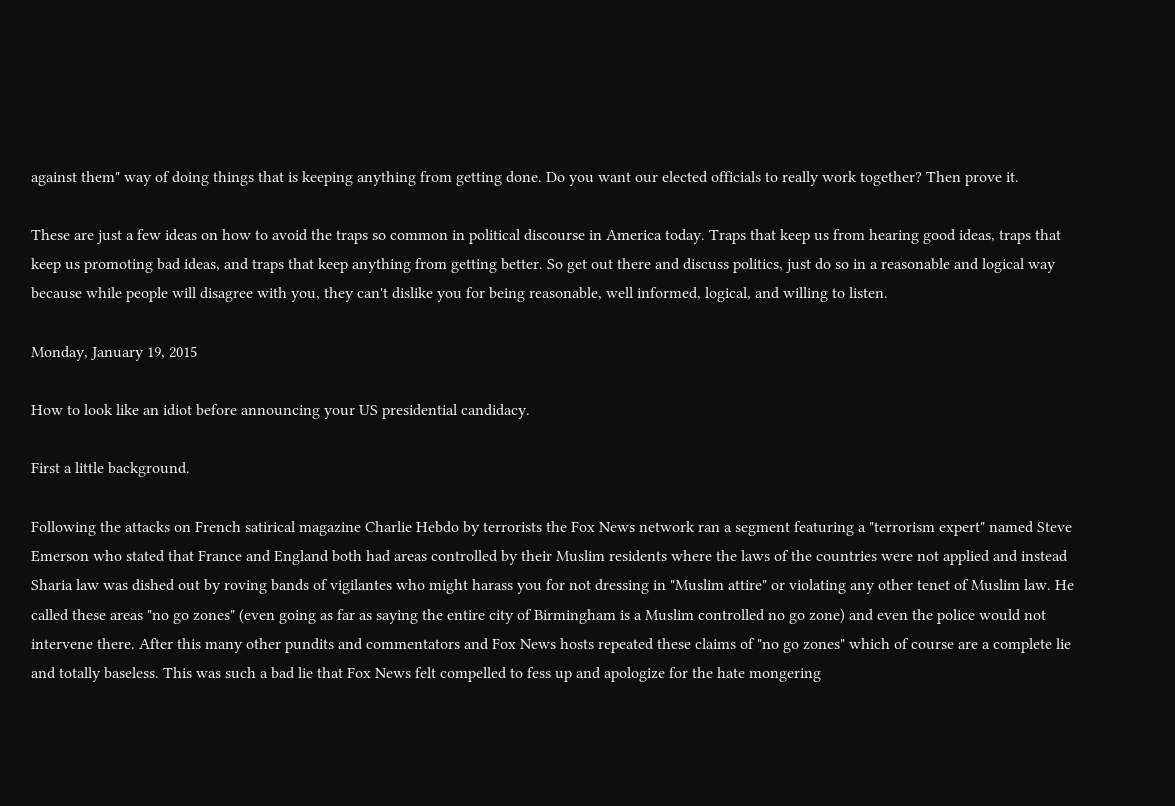against them" way of doing things that is keeping anything from getting done. Do you want our elected officials to really work together? Then prove it.

These are just a few ideas on how to avoid the traps so common in political discourse in America today. Traps that keep us from hearing good ideas, traps that keep us promoting bad ideas, and traps that keep anything from getting better. So get out there and discuss politics, just do so in a reasonable and logical way because while people will disagree with you, they can't dislike you for being reasonable, well informed, logical, and willing to listen.

Monday, January 19, 2015

How to look like an idiot before announcing your US presidential candidacy.

First a little background.

Following the attacks on French satirical magazine Charlie Hebdo by terrorists the Fox News network ran a segment featuring a "terrorism expert" named Steve Emerson who stated that France and England both had areas controlled by their Muslim residents where the laws of the countries were not applied and instead Sharia law was dished out by roving bands of vigilantes who might harass you for not dressing in "Muslim attire" or violating any other tenet of Muslim law. He called these areas "no go zones" (even going as far as saying the entire city of Birmingham is a Muslim controlled no go zone) and even the police would not intervene there. After this many other pundits and commentators and Fox News hosts repeated these claims of "no go zones" which of course are a complete lie and totally baseless. This was such a bad lie that Fox News felt compelled to fess up and apologize for the hate mongering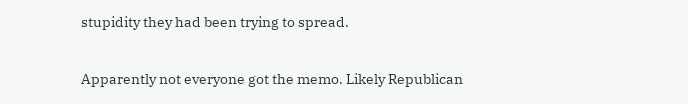stupidity they had been trying to spread.

Apparently not everyone got the memo. Likely Republican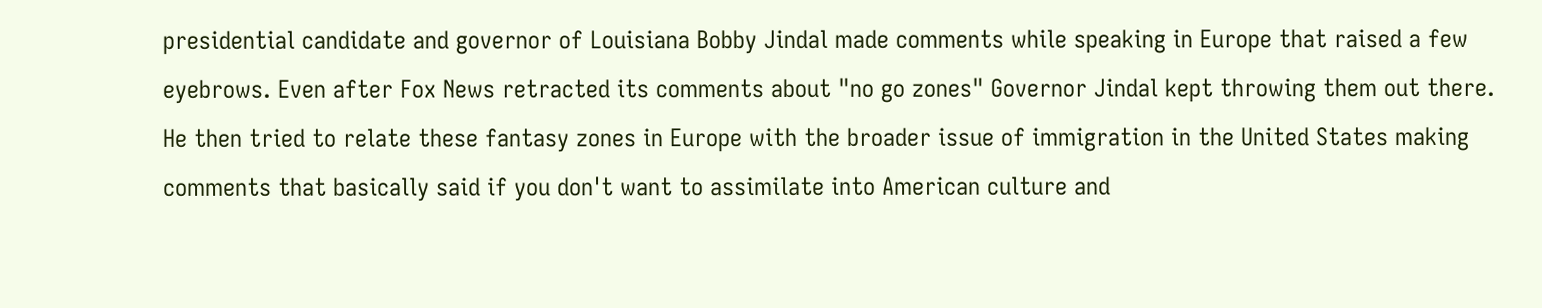presidential candidate and governor of Louisiana Bobby Jindal made comments while speaking in Europe that raised a few eyebrows. Even after Fox News retracted its comments about "no go zones" Governor Jindal kept throwing them out there. He then tried to relate these fantasy zones in Europe with the broader issue of immigration in the United States making comments that basically said if you don't want to assimilate into American culture and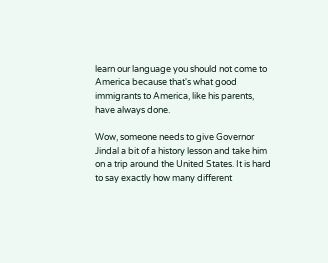learn our language you should not come to America because that's what good immigrants to America, like his parents, have always done.

Wow, someone needs to give Governor Jindal a bit of a history lesson and take him on a trip around the United States. It is hard to say exactly how many different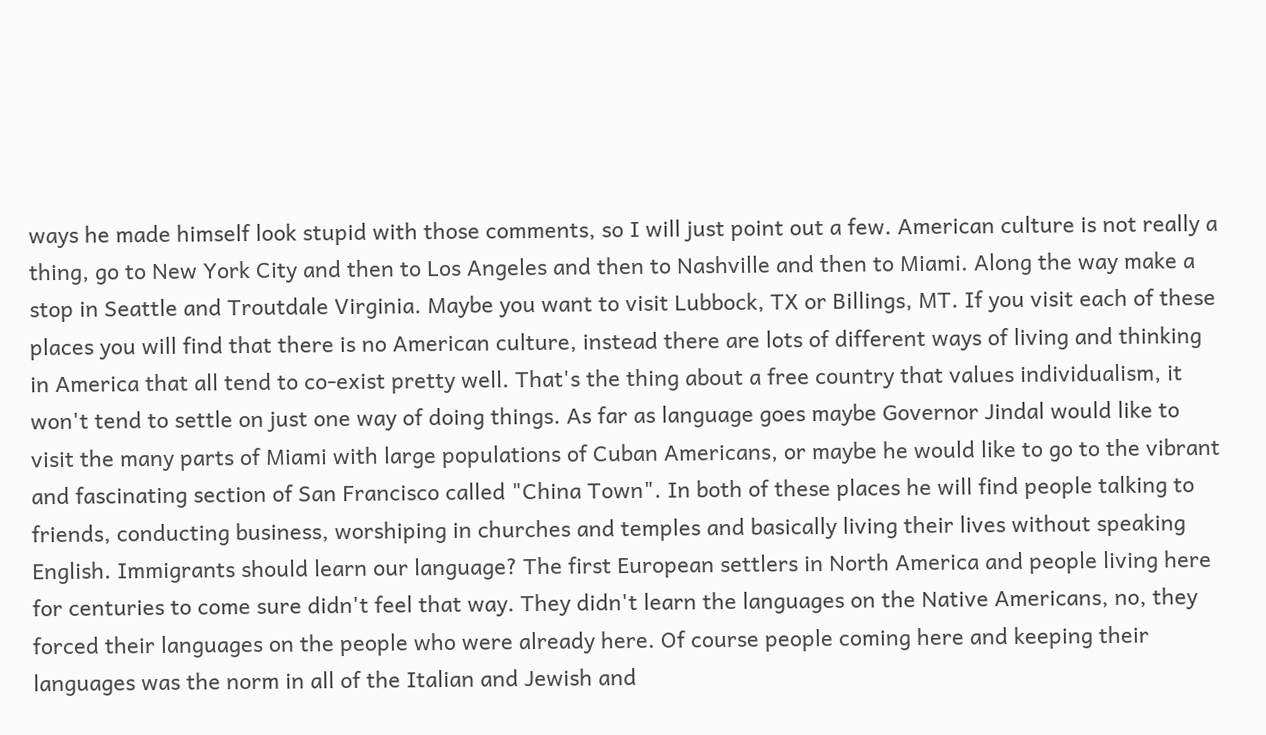ways he made himself look stupid with those comments, so I will just point out a few. American culture is not really a thing, go to New York City and then to Los Angeles and then to Nashville and then to Miami. Along the way make a stop in Seattle and Troutdale Virginia. Maybe you want to visit Lubbock, TX or Billings, MT. If you visit each of these places you will find that there is no American culture, instead there are lots of different ways of living and thinking in America that all tend to co-exist pretty well. That's the thing about a free country that values individualism, it won't tend to settle on just one way of doing things. As far as language goes maybe Governor Jindal would like to visit the many parts of Miami with large populations of Cuban Americans, or maybe he would like to go to the vibrant and fascinating section of San Francisco called "China Town". In both of these places he will find people talking to friends, conducting business, worshiping in churches and temples and basically living their lives without speaking English. Immigrants should learn our language? The first European settlers in North America and people living here for centuries to come sure didn't feel that way. They didn't learn the languages on the Native Americans, no, they forced their languages on the people who were already here. Of course people coming here and keeping their languages was the norm in all of the Italian and Jewish and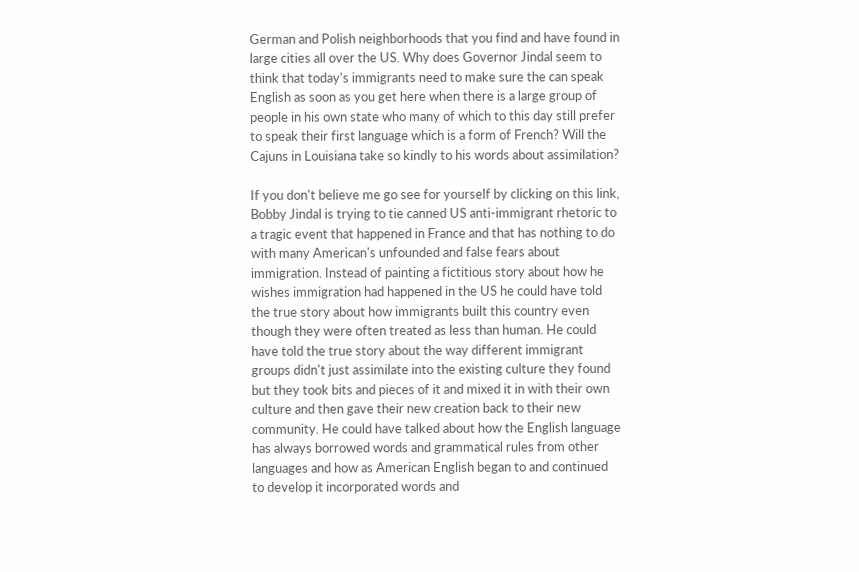German and Polish neighborhoods that you find and have found in large cities all over the US. Why does Governor Jindal seem to think that today's immigrants need to make sure the can speak English as soon as you get here when there is a large group of people in his own state who many of which to this day still prefer to speak their first language which is a form of French? Will the Cajuns in Louisiana take so kindly to his words about assimilation?

If you don't believe me go see for yourself by clicking on this link, Bobby Jindal is trying to tie canned US anti-immigrant rhetoric to a tragic event that happened in France and that has nothing to do with many American's unfounded and false fears about immigration. Instead of painting a fictitious story about how he wishes immigration had happened in the US he could have told the true story about how immigrants built this country even though they were often treated as less than human. He could have told the true story about the way different immigrant groups didn't just assimilate into the existing culture they found but they took bits and pieces of it and mixed it in with their own culture and then gave their new creation back to their new community. He could have talked about how the English language has always borrowed words and grammatical rules from other languages and how as American English began to and continued to develop it incorporated words and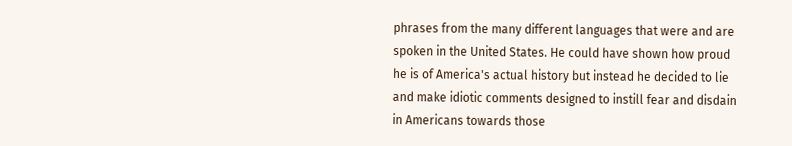phrases from the many different languages that were and are spoken in the United States. He could have shown how proud he is of America's actual history but instead he decided to lie and make idiotic comments designed to instill fear and disdain in Americans towards those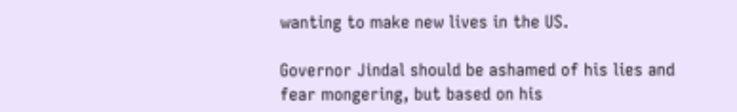wanting to make new lives in the US.

Governor Jindal should be ashamed of his lies and fear mongering, but based on his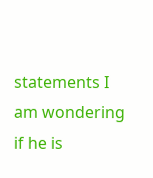statements I am wondering if he is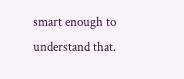smart enough to understand that.